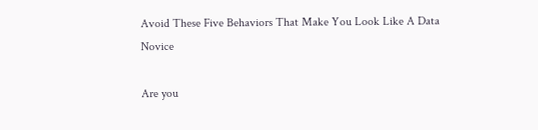Avoid These Five Behaviors That Make You Look Like A Data Novice

Are you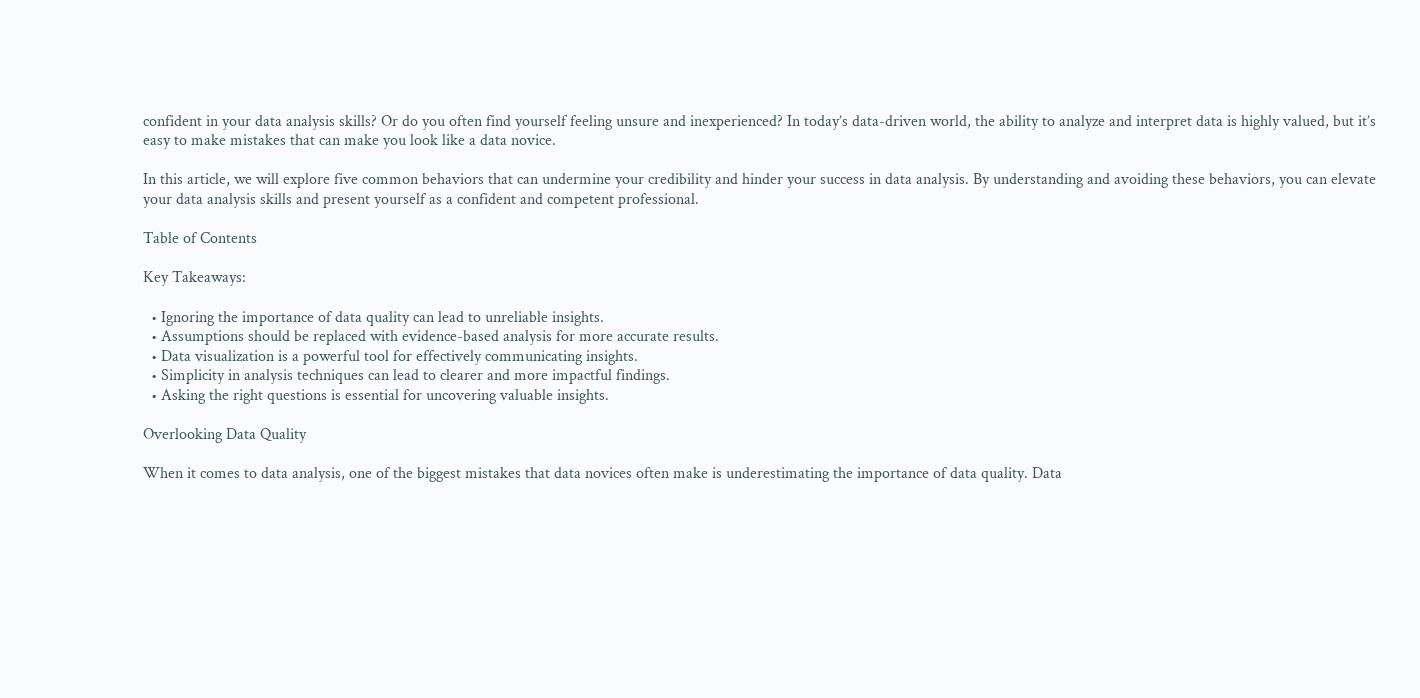confident in your data analysis skills? Or do you often find yourself feeling unsure and inexperienced? In today’s data-driven world, the ability to analyze and interpret data is highly valued, but it’s easy to make mistakes that can make you look like a data novice.

In this article, we will explore five common behaviors that can undermine your credibility and hinder your success in data analysis. By understanding and avoiding these behaviors, you can elevate your data analysis skills and present yourself as a confident and competent professional.

Table of Contents

Key Takeaways:

  • Ignoring the importance of data quality can lead to unreliable insights.
  • Assumptions should be replaced with evidence-based analysis for more accurate results.
  • Data visualization is a powerful tool for effectively communicating insights.
  • Simplicity in analysis techniques can lead to clearer and more impactful findings.
  • Asking the right questions is essential for uncovering valuable insights.

Overlooking Data Quality

When it comes to data analysis, one of the biggest mistakes that data novices often make is underestimating the importance of data quality. Data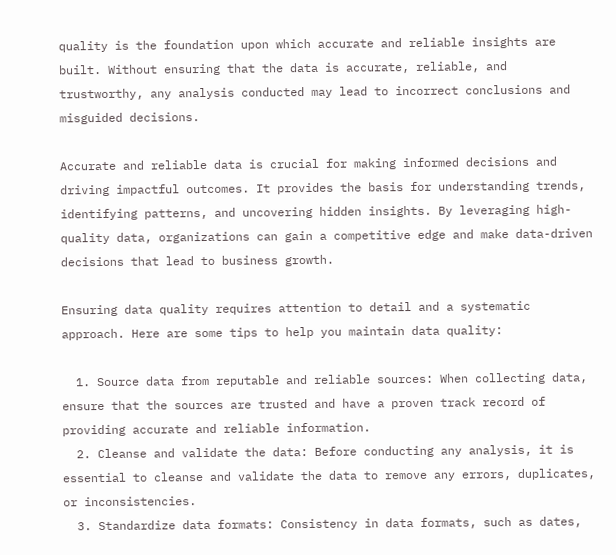quality is the foundation upon which accurate and reliable insights are built. Without ensuring that the data is accurate, reliable, and trustworthy, any analysis conducted may lead to incorrect conclusions and misguided decisions.

Accurate and reliable data is crucial for making informed decisions and driving impactful outcomes. It provides the basis for understanding trends, identifying patterns, and uncovering hidden insights. By leveraging high-quality data, organizations can gain a competitive edge and make data-driven decisions that lead to business growth.

Ensuring data quality requires attention to detail and a systematic approach. Here are some tips to help you maintain data quality:

  1. Source data from reputable and reliable sources: When collecting data, ensure that the sources are trusted and have a proven track record of providing accurate and reliable information.
  2. Cleanse and validate the data: Before conducting any analysis, it is essential to cleanse and validate the data to remove any errors, duplicates, or inconsistencies.
  3. Standardize data formats: Consistency in data formats, such as dates,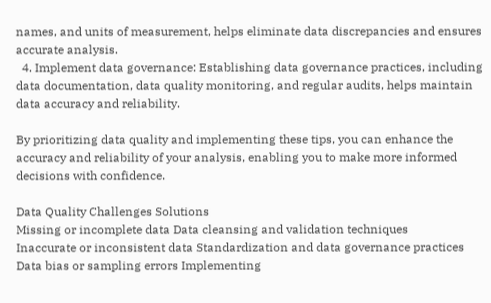names, and units of measurement, helps eliminate data discrepancies and ensures accurate analysis.
  4. Implement data governance: Establishing data governance practices, including data documentation, data quality monitoring, and regular audits, helps maintain data accuracy and reliability.

By prioritizing data quality and implementing these tips, you can enhance the accuracy and reliability of your analysis, enabling you to make more informed decisions with confidence.

Data Quality Challenges Solutions
Missing or incomplete data Data cleansing and validation techniques
Inaccurate or inconsistent data Standardization and data governance practices
Data bias or sampling errors Implementing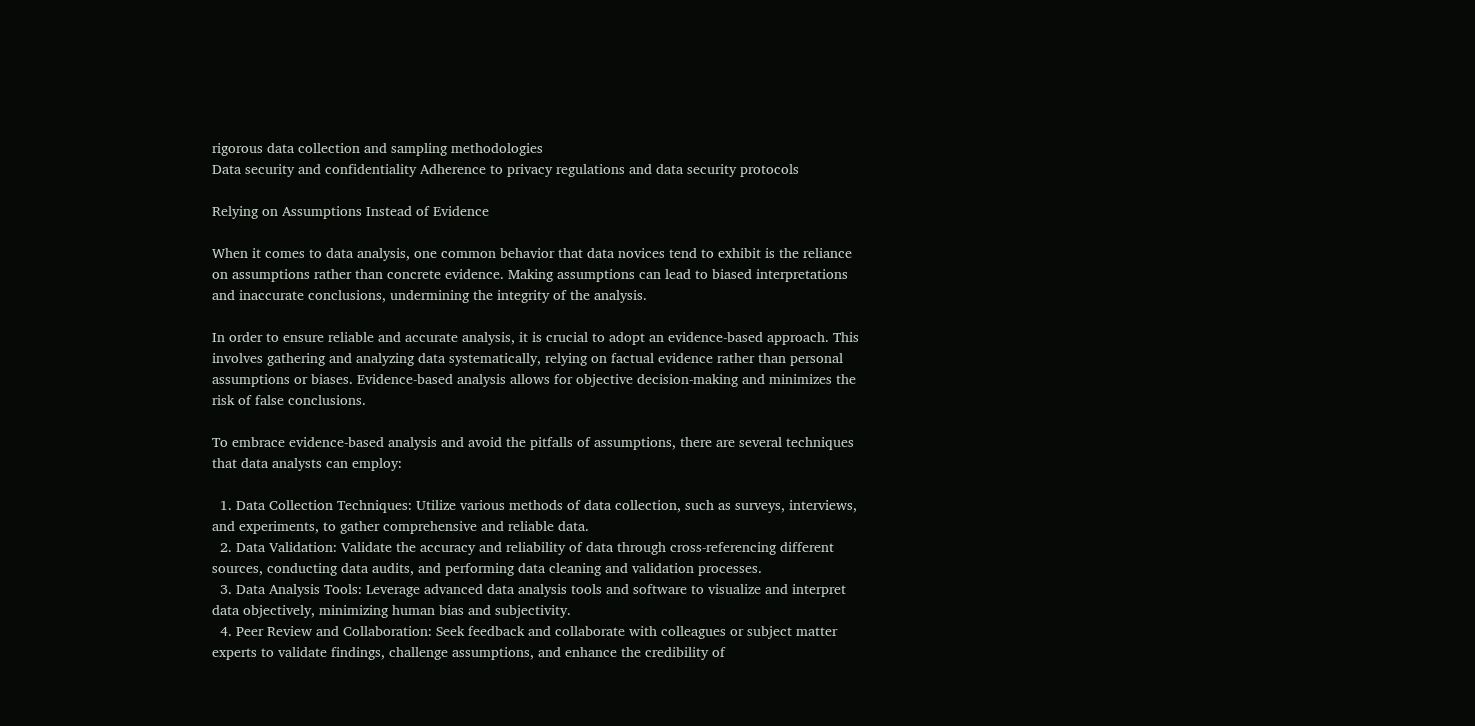rigorous data collection and sampling methodologies
Data security and confidentiality Adherence to privacy regulations and data security protocols

Relying on Assumptions Instead of Evidence

When it comes to data analysis, one common behavior that data novices tend to exhibit is the reliance on assumptions rather than concrete evidence. Making assumptions can lead to biased interpretations and inaccurate conclusions, undermining the integrity of the analysis.

In order to ensure reliable and accurate analysis, it is crucial to adopt an evidence-based approach. This involves gathering and analyzing data systematically, relying on factual evidence rather than personal assumptions or biases. Evidence-based analysis allows for objective decision-making and minimizes the risk of false conclusions.

To embrace evidence-based analysis and avoid the pitfalls of assumptions, there are several techniques that data analysts can employ:

  1. Data Collection Techniques: Utilize various methods of data collection, such as surveys, interviews, and experiments, to gather comprehensive and reliable data.
  2. Data Validation: Validate the accuracy and reliability of data through cross-referencing different sources, conducting data audits, and performing data cleaning and validation processes.
  3. Data Analysis Tools: Leverage advanced data analysis tools and software to visualize and interpret data objectively, minimizing human bias and subjectivity.
  4. Peer Review and Collaboration: Seek feedback and collaborate with colleagues or subject matter experts to validate findings, challenge assumptions, and enhance the credibility of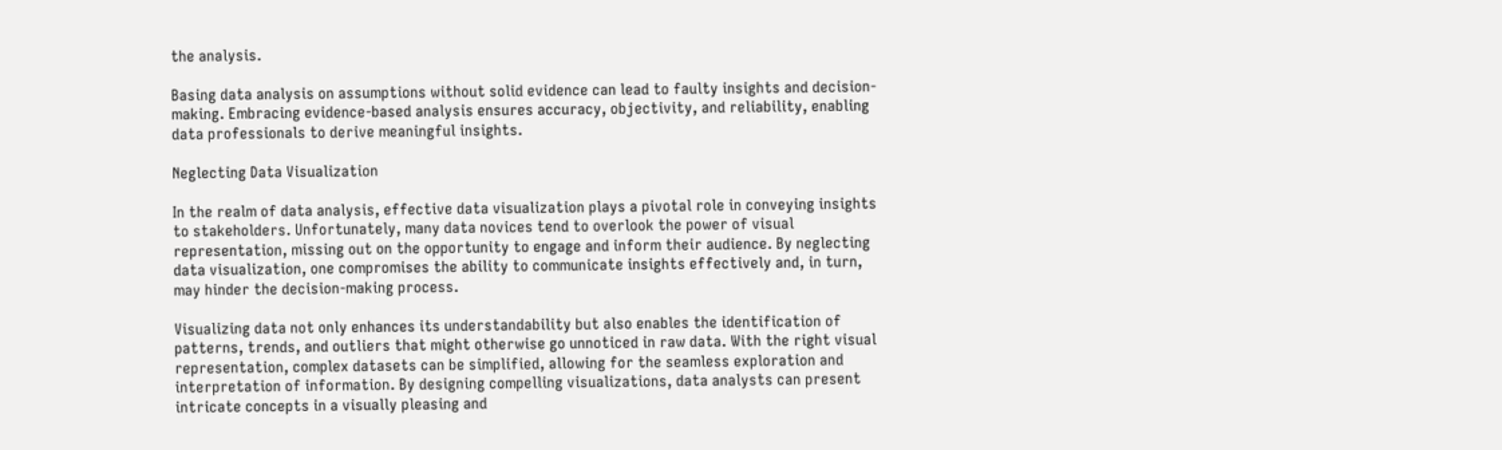the analysis.

Basing data analysis on assumptions without solid evidence can lead to faulty insights and decision-making. Embracing evidence-based analysis ensures accuracy, objectivity, and reliability, enabling data professionals to derive meaningful insights.

Neglecting Data Visualization

In the realm of data analysis, effective data visualization plays a pivotal role in conveying insights to stakeholders. Unfortunately, many data novices tend to overlook the power of visual representation, missing out on the opportunity to engage and inform their audience. By neglecting data visualization, one compromises the ability to communicate insights effectively and, in turn, may hinder the decision-making process.

Visualizing data not only enhances its understandability but also enables the identification of patterns, trends, and outliers that might otherwise go unnoticed in raw data. With the right visual representation, complex datasets can be simplified, allowing for the seamless exploration and interpretation of information. By designing compelling visualizations, data analysts can present intricate concepts in a visually pleasing and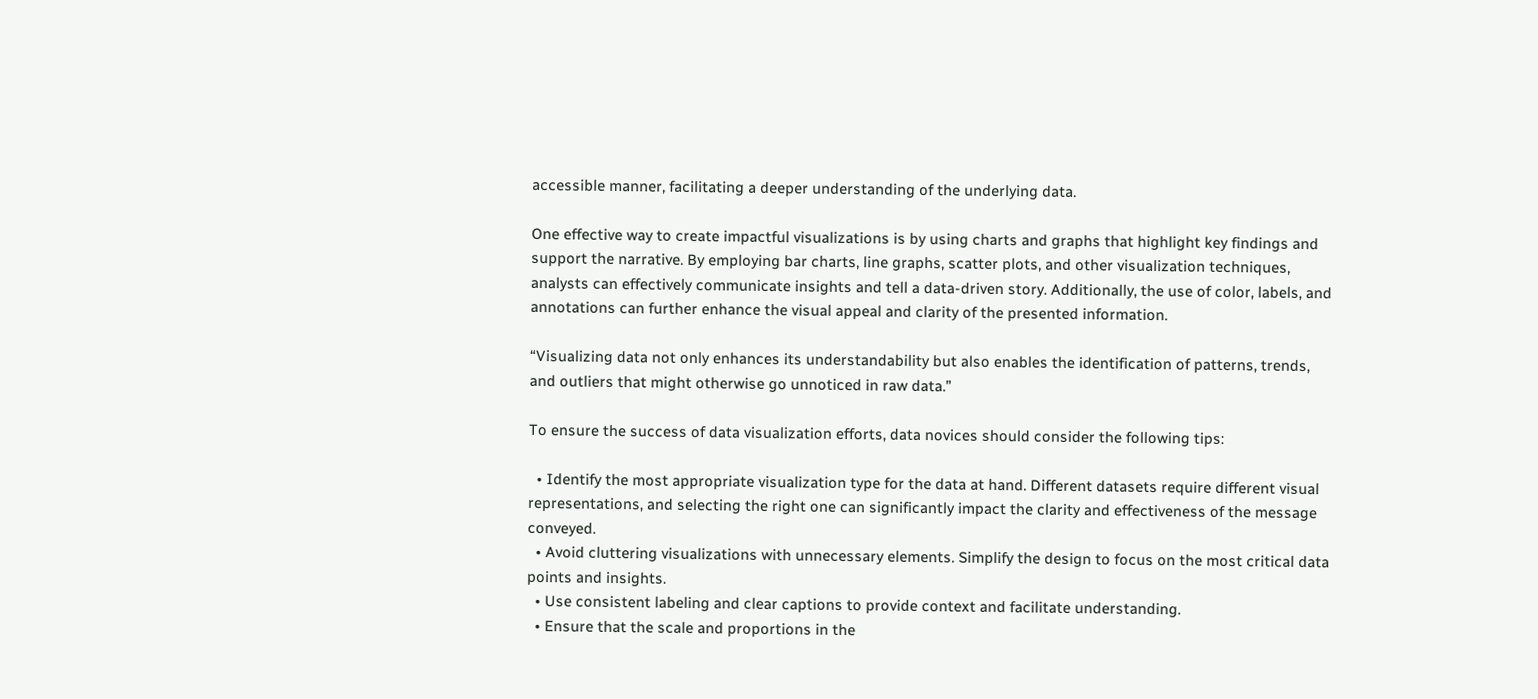accessible manner, facilitating a deeper understanding of the underlying data.

One effective way to create impactful visualizations is by using charts and graphs that highlight key findings and support the narrative. By employing bar charts, line graphs, scatter plots, and other visualization techniques, analysts can effectively communicate insights and tell a data-driven story. Additionally, the use of color, labels, and annotations can further enhance the visual appeal and clarity of the presented information.

“Visualizing data not only enhances its understandability but also enables the identification of patterns, trends, and outliers that might otherwise go unnoticed in raw data.”

To ensure the success of data visualization efforts, data novices should consider the following tips:

  • Identify the most appropriate visualization type for the data at hand. Different datasets require different visual representations, and selecting the right one can significantly impact the clarity and effectiveness of the message conveyed.
  • Avoid cluttering visualizations with unnecessary elements. Simplify the design to focus on the most critical data points and insights.
  • Use consistent labeling and clear captions to provide context and facilitate understanding.
  • Ensure that the scale and proportions in the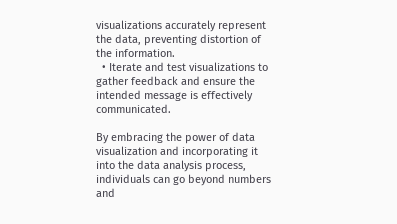visualizations accurately represent the data, preventing distortion of the information.
  • Iterate and test visualizations to gather feedback and ensure the intended message is effectively communicated.

By embracing the power of data visualization and incorporating it into the data analysis process, individuals can go beyond numbers and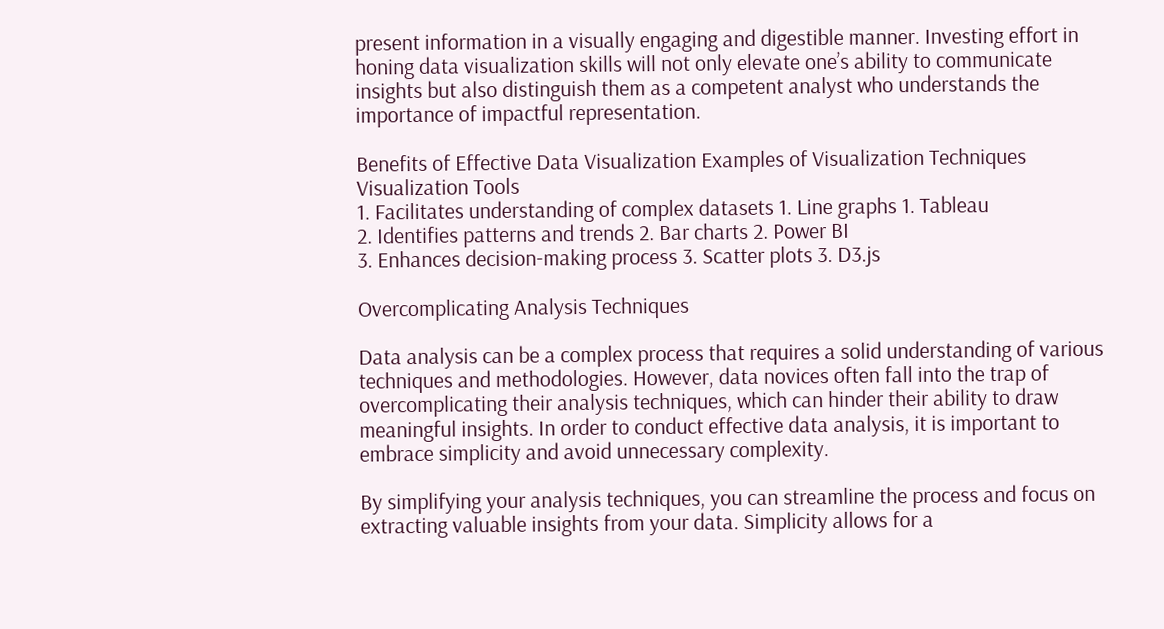present information in a visually engaging and digestible manner. Investing effort in honing data visualization skills will not only elevate one’s ability to communicate insights but also distinguish them as a competent analyst who understands the importance of impactful representation.

Benefits of Effective Data Visualization Examples of Visualization Techniques Visualization Tools
1. Facilitates understanding of complex datasets 1. Line graphs 1. Tableau
2. Identifies patterns and trends 2. Bar charts 2. Power BI
3. Enhances decision-making process 3. Scatter plots 3. D3.js

Overcomplicating Analysis Techniques

Data analysis can be a complex process that requires a solid understanding of various techniques and methodologies. However, data novices often fall into the trap of overcomplicating their analysis techniques, which can hinder their ability to draw meaningful insights. In order to conduct effective data analysis, it is important to embrace simplicity and avoid unnecessary complexity.

By simplifying your analysis techniques, you can streamline the process and focus on extracting valuable insights from your data. Simplicity allows for a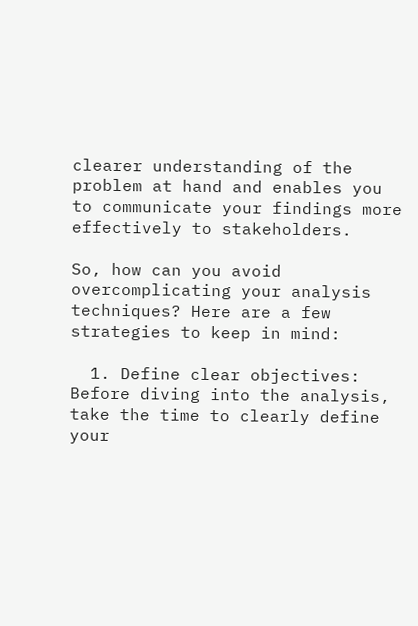clearer understanding of the problem at hand and enables you to communicate your findings more effectively to stakeholders.

So, how can you avoid overcomplicating your analysis techniques? Here are a few strategies to keep in mind:

  1. Define clear objectives: Before diving into the analysis, take the time to clearly define your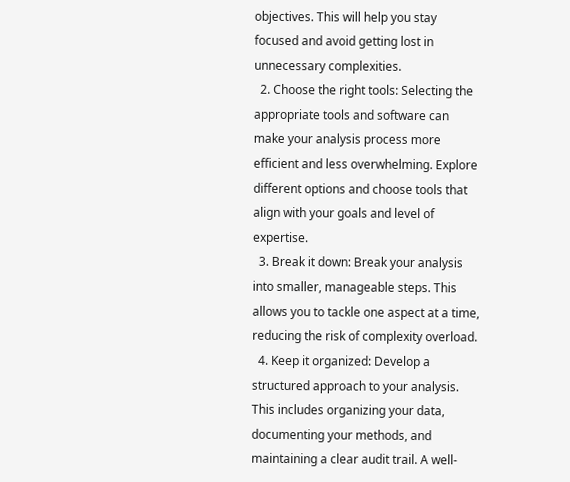objectives. This will help you stay focused and avoid getting lost in unnecessary complexities.
  2. Choose the right tools: Selecting the appropriate tools and software can make your analysis process more efficient and less overwhelming. Explore different options and choose tools that align with your goals and level of expertise.
  3. Break it down: Break your analysis into smaller, manageable steps. This allows you to tackle one aspect at a time, reducing the risk of complexity overload.
  4. Keep it organized: Develop a structured approach to your analysis. This includes organizing your data, documenting your methods, and maintaining a clear audit trail. A well-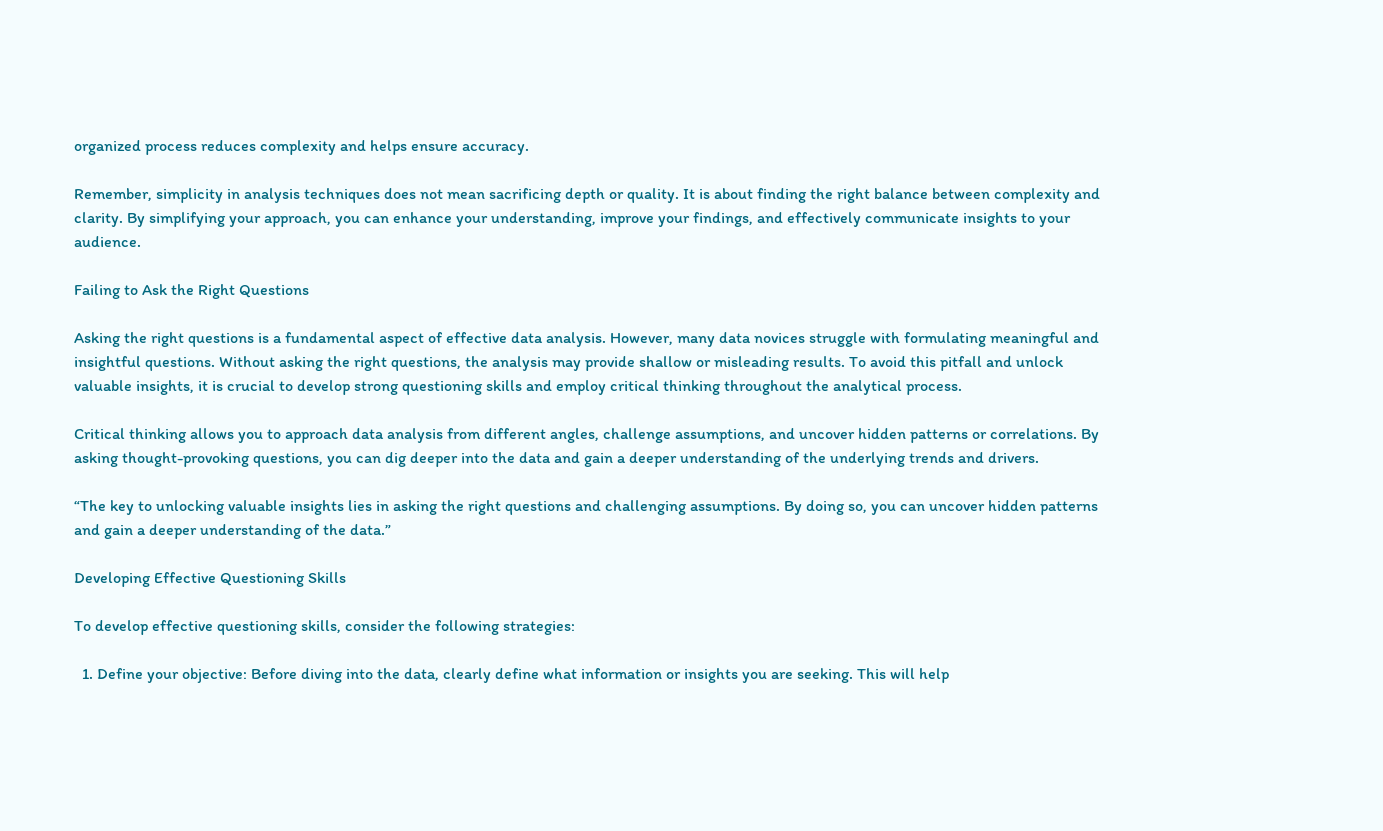organized process reduces complexity and helps ensure accuracy.

Remember, simplicity in analysis techniques does not mean sacrificing depth or quality. It is about finding the right balance between complexity and clarity. By simplifying your approach, you can enhance your understanding, improve your findings, and effectively communicate insights to your audience.

Failing to Ask the Right Questions

Asking the right questions is a fundamental aspect of effective data analysis. However, many data novices struggle with formulating meaningful and insightful questions. Without asking the right questions, the analysis may provide shallow or misleading results. To avoid this pitfall and unlock valuable insights, it is crucial to develop strong questioning skills and employ critical thinking throughout the analytical process.

Critical thinking allows you to approach data analysis from different angles, challenge assumptions, and uncover hidden patterns or correlations. By asking thought-provoking questions, you can dig deeper into the data and gain a deeper understanding of the underlying trends and drivers.

“The key to unlocking valuable insights lies in asking the right questions and challenging assumptions. By doing so, you can uncover hidden patterns and gain a deeper understanding of the data.”

Developing Effective Questioning Skills

To develop effective questioning skills, consider the following strategies:

  1. Define your objective: Before diving into the data, clearly define what information or insights you are seeking. This will help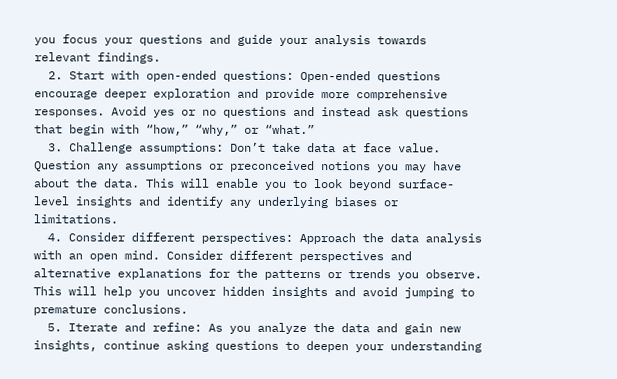you focus your questions and guide your analysis towards relevant findings.
  2. Start with open-ended questions: Open-ended questions encourage deeper exploration and provide more comprehensive responses. Avoid yes or no questions and instead ask questions that begin with “how,” “why,” or “what.”
  3. Challenge assumptions: Don’t take data at face value. Question any assumptions or preconceived notions you may have about the data. This will enable you to look beyond surface-level insights and identify any underlying biases or limitations.
  4. Consider different perspectives: Approach the data analysis with an open mind. Consider different perspectives and alternative explanations for the patterns or trends you observe. This will help you uncover hidden insights and avoid jumping to premature conclusions.
  5. Iterate and refine: As you analyze the data and gain new insights, continue asking questions to deepen your understanding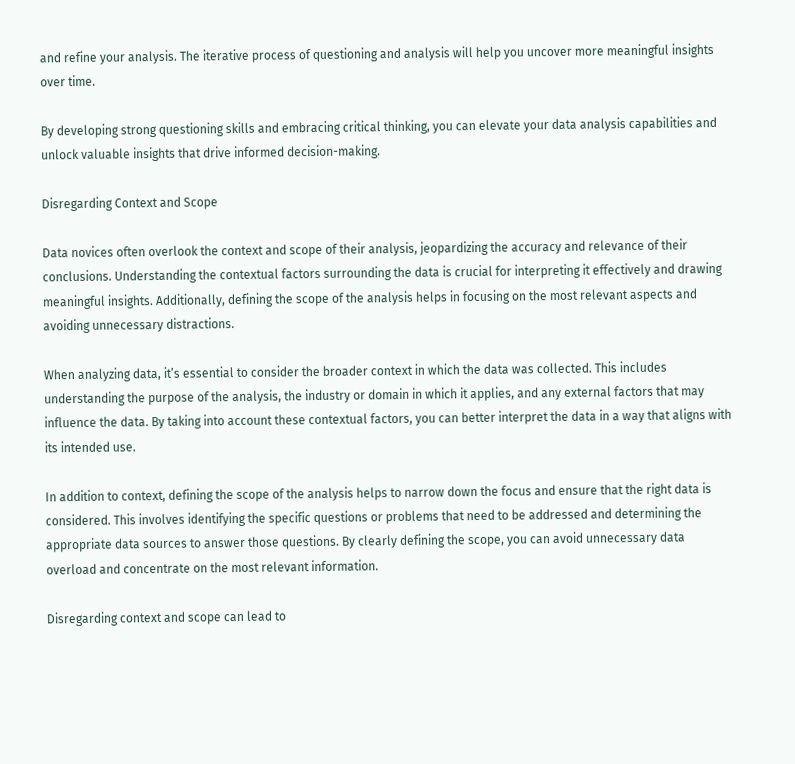and refine your analysis. The iterative process of questioning and analysis will help you uncover more meaningful insights over time.

By developing strong questioning skills and embracing critical thinking, you can elevate your data analysis capabilities and unlock valuable insights that drive informed decision-making.

Disregarding Context and Scope

Data novices often overlook the context and scope of their analysis, jeopardizing the accuracy and relevance of their conclusions. Understanding the contextual factors surrounding the data is crucial for interpreting it effectively and drawing meaningful insights. Additionally, defining the scope of the analysis helps in focusing on the most relevant aspects and avoiding unnecessary distractions.

When analyzing data, it’s essential to consider the broader context in which the data was collected. This includes understanding the purpose of the analysis, the industry or domain in which it applies, and any external factors that may influence the data. By taking into account these contextual factors, you can better interpret the data in a way that aligns with its intended use.

In addition to context, defining the scope of the analysis helps to narrow down the focus and ensure that the right data is considered. This involves identifying the specific questions or problems that need to be addressed and determining the appropriate data sources to answer those questions. By clearly defining the scope, you can avoid unnecessary data overload and concentrate on the most relevant information.

Disregarding context and scope can lead to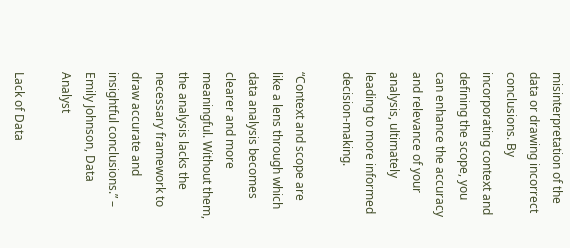misinterpretation of the data or drawing incorrect conclusions. By incorporating context and defining the scope, you can enhance the accuracy and relevance of your analysis, ultimately leading to more informed decision-making.

“Context and scope are like a lens through which data analysis becomes clearer and more meaningful. Without them, the analysis lacks the necessary framework to draw accurate and insightful conclusions.” – Emily Johnson, Data Analyst

Lack of Data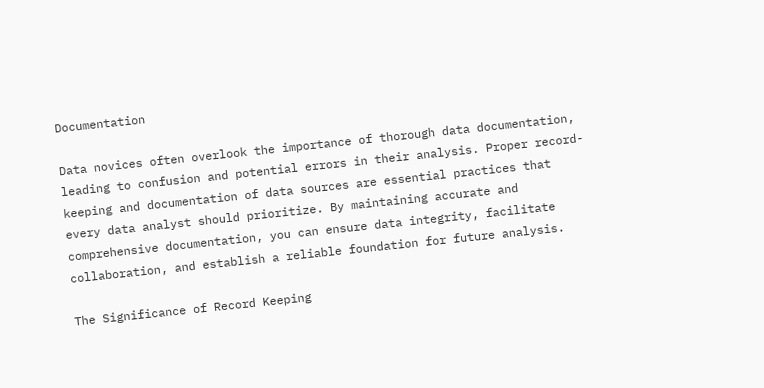Documentation

Data novices often overlook the importance of thorough data documentation, leading to confusion and potential errors in their analysis. Proper record-keeping and documentation of data sources are essential practices that every data analyst should prioritize. By maintaining accurate and comprehensive documentation, you can ensure data integrity, facilitate collaboration, and establish a reliable foundation for future analysis.

The Significance of Record Keeping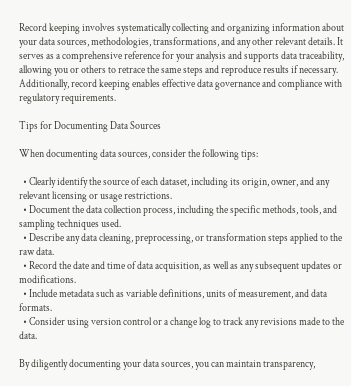Record keeping involves systematically collecting and organizing information about your data sources, methodologies, transformations, and any other relevant details. It serves as a comprehensive reference for your analysis and supports data traceability, allowing you or others to retrace the same steps and reproduce results if necessary. Additionally, record keeping enables effective data governance and compliance with regulatory requirements.

Tips for Documenting Data Sources

When documenting data sources, consider the following tips:

  • Clearly identify the source of each dataset, including its origin, owner, and any relevant licensing or usage restrictions.
  • Document the data collection process, including the specific methods, tools, and sampling techniques used.
  • Describe any data cleaning, preprocessing, or transformation steps applied to the raw data.
  • Record the date and time of data acquisition, as well as any subsequent updates or modifications.
  • Include metadata such as variable definitions, units of measurement, and data formats.
  • Consider using version control or a change log to track any revisions made to the data.

By diligently documenting your data sources, you can maintain transparency,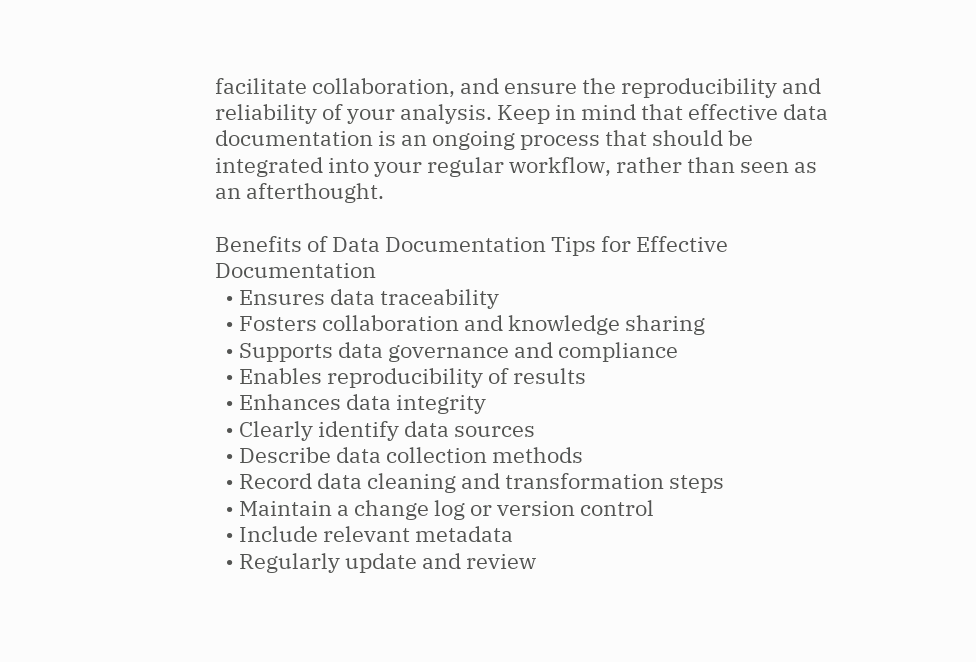facilitate collaboration, and ensure the reproducibility and reliability of your analysis. Keep in mind that effective data documentation is an ongoing process that should be integrated into your regular workflow, rather than seen as an afterthought.

Benefits of Data Documentation Tips for Effective Documentation
  • Ensures data traceability
  • Fosters collaboration and knowledge sharing
  • Supports data governance and compliance
  • Enables reproducibility of results
  • Enhances data integrity
  • Clearly identify data sources
  • Describe data collection methods
  • Record data cleaning and transformation steps
  • Maintain a change log or version control
  • Include relevant metadata
  • Regularly update and review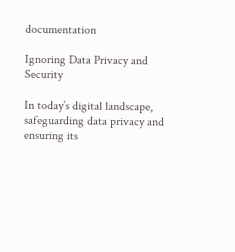documentation

Ignoring Data Privacy and Security

In today’s digital landscape, safeguarding data privacy and ensuring its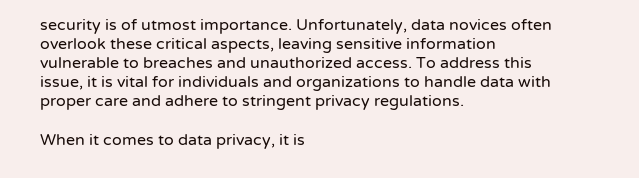security is of utmost importance. Unfortunately, data novices often overlook these critical aspects, leaving sensitive information vulnerable to breaches and unauthorized access. To address this issue, it is vital for individuals and organizations to handle data with proper care and adhere to stringent privacy regulations.

When it comes to data privacy, it is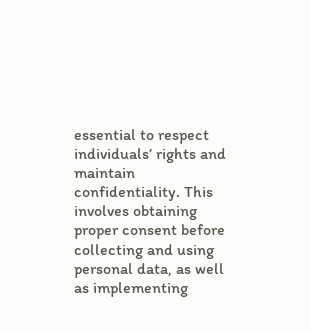essential to respect individuals’ rights and maintain confidentiality. This involves obtaining proper consent before collecting and using personal data, as well as implementing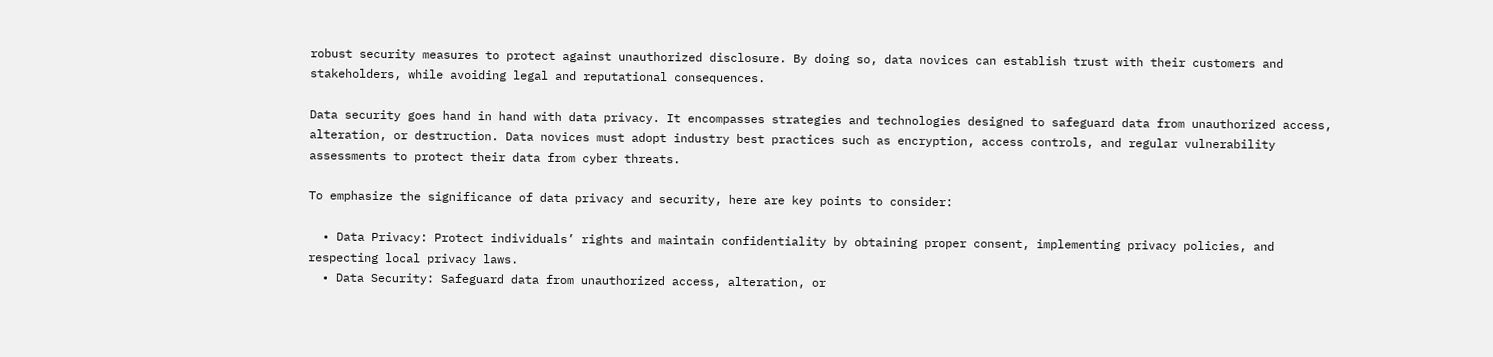robust security measures to protect against unauthorized disclosure. By doing so, data novices can establish trust with their customers and stakeholders, while avoiding legal and reputational consequences.

Data security goes hand in hand with data privacy. It encompasses strategies and technologies designed to safeguard data from unauthorized access, alteration, or destruction. Data novices must adopt industry best practices such as encryption, access controls, and regular vulnerability assessments to protect their data from cyber threats.

To emphasize the significance of data privacy and security, here are key points to consider:

  • Data Privacy: Protect individuals’ rights and maintain confidentiality by obtaining proper consent, implementing privacy policies, and respecting local privacy laws.
  • Data Security: Safeguard data from unauthorized access, alteration, or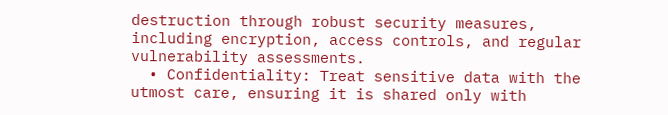destruction through robust security measures, including encryption, access controls, and regular vulnerability assessments.
  • Confidentiality: Treat sensitive data with the utmost care, ensuring it is shared only with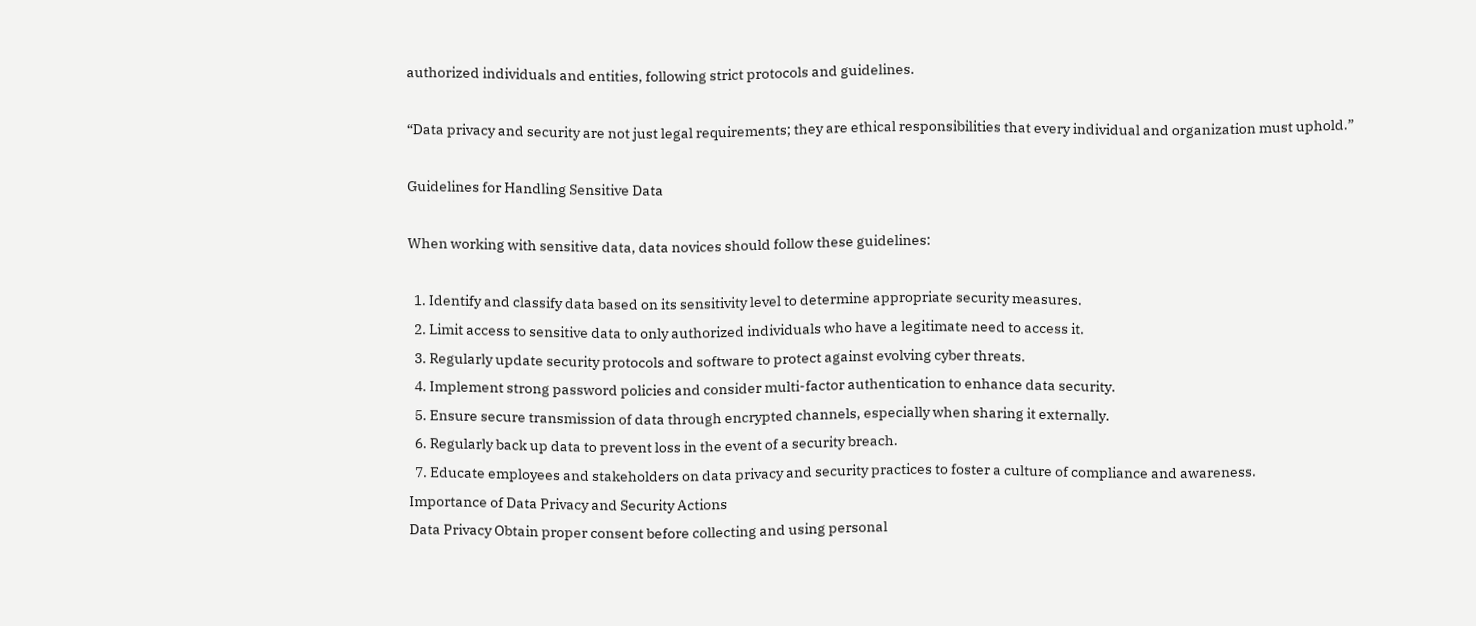authorized individuals and entities, following strict protocols and guidelines.

“Data privacy and security are not just legal requirements; they are ethical responsibilities that every individual and organization must uphold.”

Guidelines for Handling Sensitive Data

When working with sensitive data, data novices should follow these guidelines:

  1. Identify and classify data based on its sensitivity level to determine appropriate security measures.
  2. Limit access to sensitive data to only authorized individuals who have a legitimate need to access it.
  3. Regularly update security protocols and software to protect against evolving cyber threats.
  4. Implement strong password policies and consider multi-factor authentication to enhance data security.
  5. Ensure secure transmission of data through encrypted channels, especially when sharing it externally.
  6. Regularly back up data to prevent loss in the event of a security breach.
  7. Educate employees and stakeholders on data privacy and security practices to foster a culture of compliance and awareness.
Importance of Data Privacy and Security Actions
Data Privacy Obtain proper consent before collecting and using personal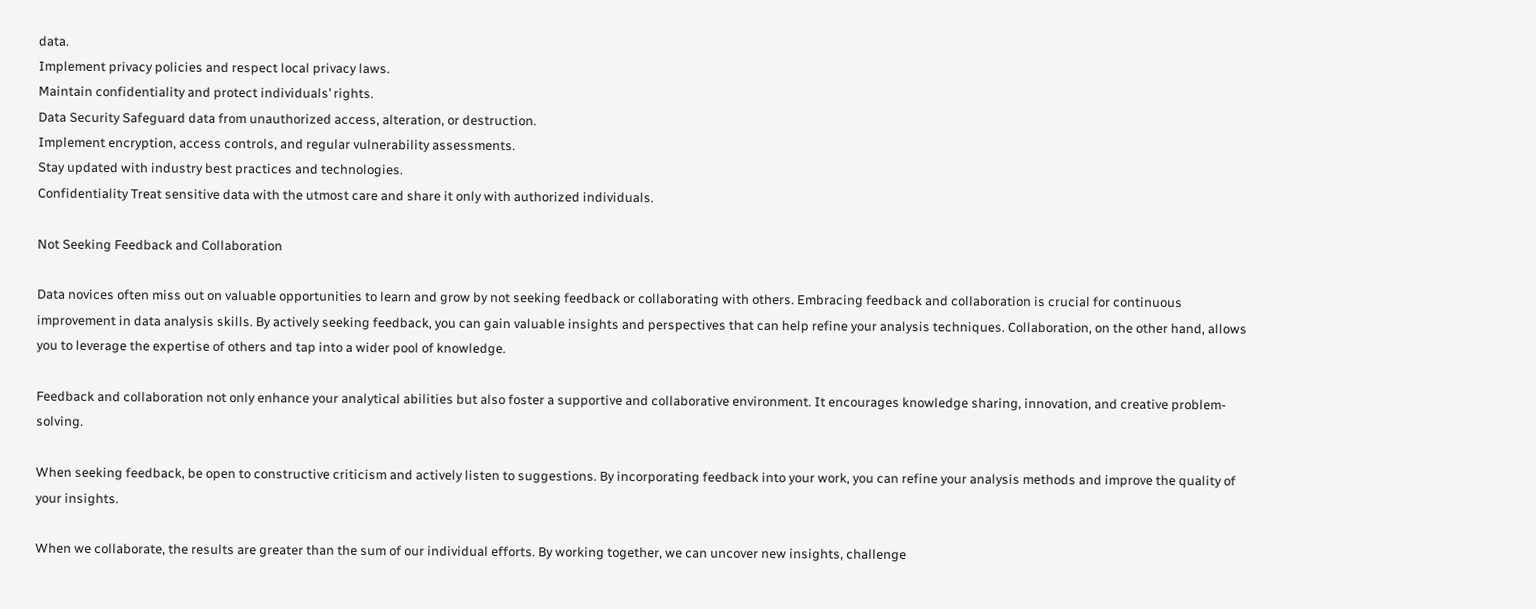data.
Implement privacy policies and respect local privacy laws.
Maintain confidentiality and protect individuals’ rights.
Data Security Safeguard data from unauthorized access, alteration, or destruction.
Implement encryption, access controls, and regular vulnerability assessments.
Stay updated with industry best practices and technologies.
Confidentiality Treat sensitive data with the utmost care and share it only with authorized individuals.

Not Seeking Feedback and Collaboration

Data novices often miss out on valuable opportunities to learn and grow by not seeking feedback or collaborating with others. Embracing feedback and collaboration is crucial for continuous improvement in data analysis skills. By actively seeking feedback, you can gain valuable insights and perspectives that can help refine your analysis techniques. Collaboration, on the other hand, allows you to leverage the expertise of others and tap into a wider pool of knowledge.

Feedback and collaboration not only enhance your analytical abilities but also foster a supportive and collaborative environment. It encourages knowledge sharing, innovation, and creative problem-solving.

When seeking feedback, be open to constructive criticism and actively listen to suggestions. By incorporating feedback into your work, you can refine your analysis methods and improve the quality of your insights.

When we collaborate, the results are greater than the sum of our individual efforts. By working together, we can uncover new insights, challenge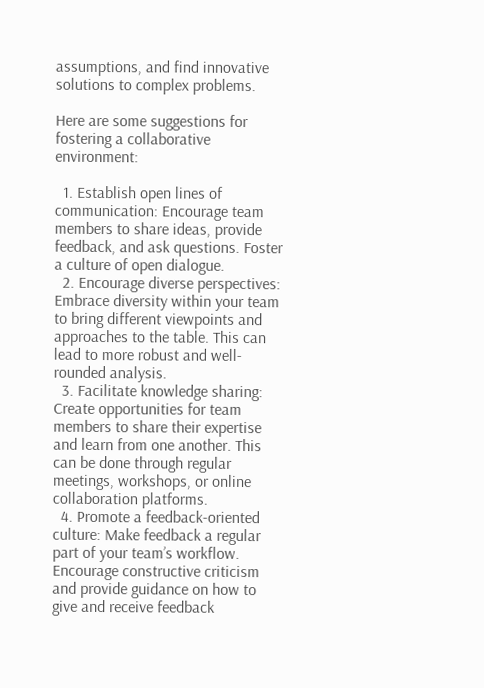assumptions, and find innovative solutions to complex problems.

Here are some suggestions for fostering a collaborative environment:

  1. Establish open lines of communication: Encourage team members to share ideas, provide feedback, and ask questions. Foster a culture of open dialogue.
  2. Encourage diverse perspectives: Embrace diversity within your team to bring different viewpoints and approaches to the table. This can lead to more robust and well-rounded analysis.
  3. Facilitate knowledge sharing: Create opportunities for team members to share their expertise and learn from one another. This can be done through regular meetings, workshops, or online collaboration platforms.
  4. Promote a feedback-oriented culture: Make feedback a regular part of your team’s workflow. Encourage constructive criticism and provide guidance on how to give and receive feedback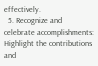effectively.
  5. Recognize and celebrate accomplishments: Highlight the contributions and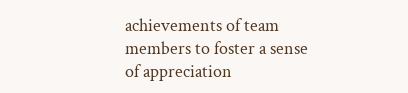achievements of team members to foster a sense of appreciation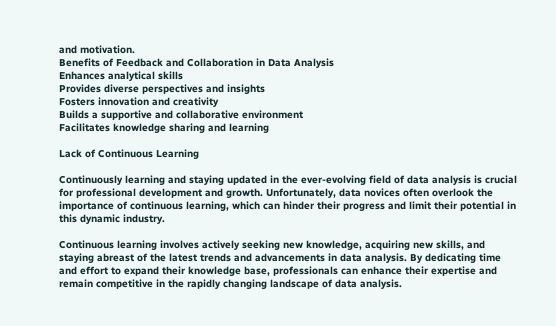and motivation.
Benefits of Feedback and Collaboration in Data Analysis
Enhances analytical skills
Provides diverse perspectives and insights
Fosters innovation and creativity
Builds a supportive and collaborative environment
Facilitates knowledge sharing and learning

Lack of Continuous Learning

Continuously learning and staying updated in the ever-evolving field of data analysis is crucial for professional development and growth. Unfortunately, data novices often overlook the importance of continuous learning, which can hinder their progress and limit their potential in this dynamic industry.

Continuous learning involves actively seeking new knowledge, acquiring new skills, and staying abreast of the latest trends and advancements in data analysis. By dedicating time and effort to expand their knowledge base, professionals can enhance their expertise and remain competitive in the rapidly changing landscape of data analysis.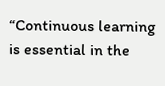“Continuous learning is essential in the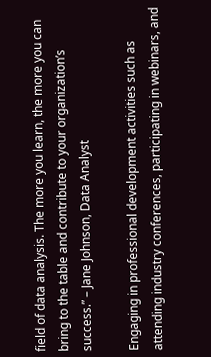field of data analysis. The more you learn, the more you can bring to the table and contribute to your organization’s success.” – Jane Johnson, Data Analyst

Engaging in professional development activities such as attending industry conferences, participating in webinars, and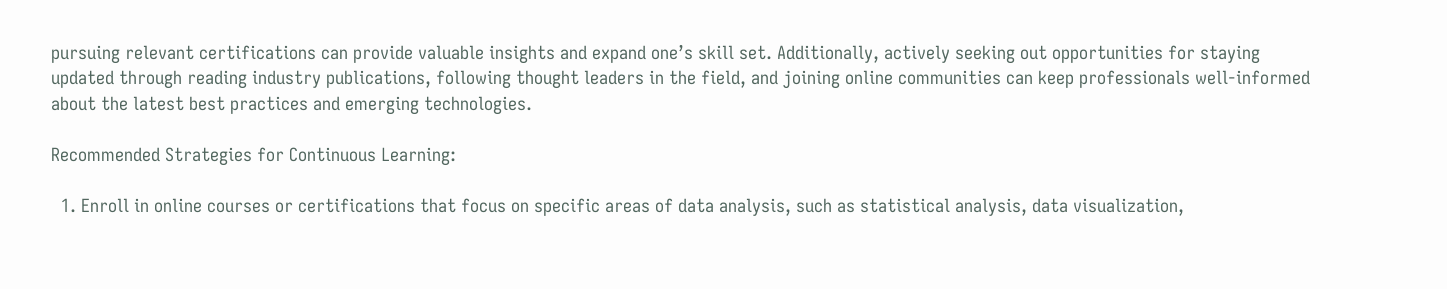pursuing relevant certifications can provide valuable insights and expand one’s skill set. Additionally, actively seeking out opportunities for staying updated through reading industry publications, following thought leaders in the field, and joining online communities can keep professionals well-informed about the latest best practices and emerging technologies.

Recommended Strategies for Continuous Learning:

  1. Enroll in online courses or certifications that focus on specific areas of data analysis, such as statistical analysis, data visualization,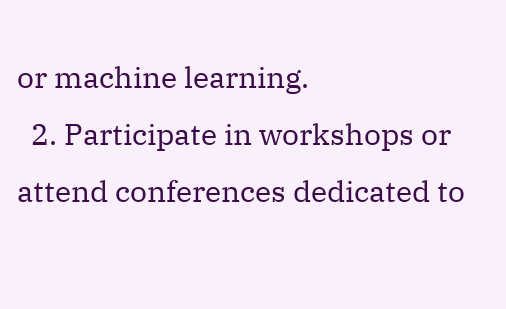or machine learning.
  2. Participate in workshops or attend conferences dedicated to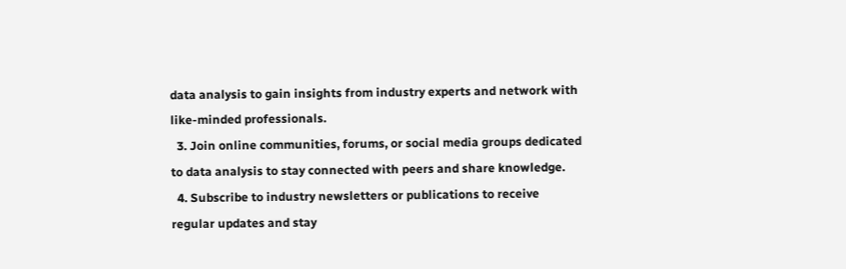data analysis to gain insights from industry experts and network with like-minded professionals.
  3. Join online communities, forums, or social media groups dedicated to data analysis to stay connected with peers and share knowledge.
  4. Subscribe to industry newsletters or publications to receive regular updates and stay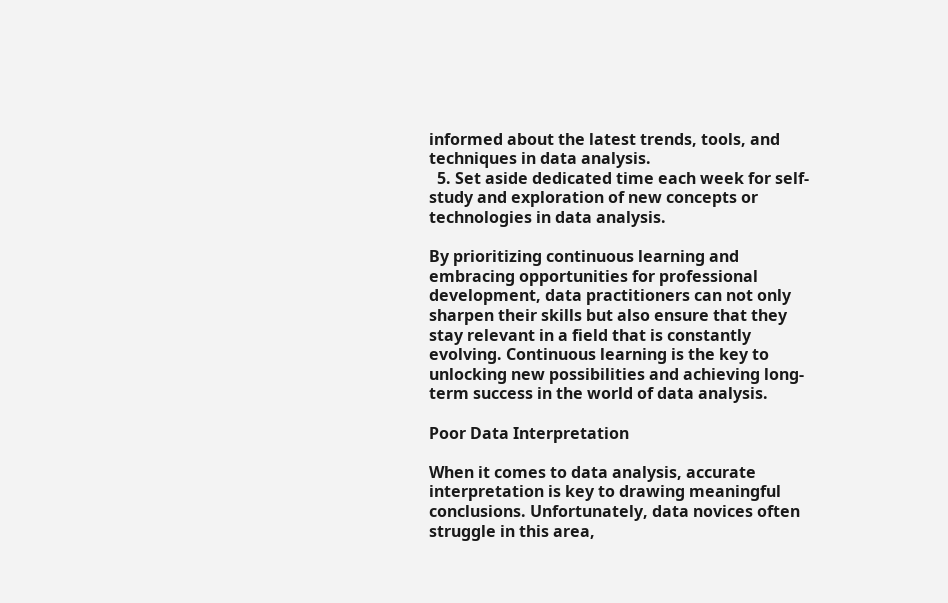informed about the latest trends, tools, and techniques in data analysis.
  5. Set aside dedicated time each week for self-study and exploration of new concepts or technologies in data analysis.

By prioritizing continuous learning and embracing opportunities for professional development, data practitioners can not only sharpen their skills but also ensure that they stay relevant in a field that is constantly evolving. Continuous learning is the key to unlocking new possibilities and achieving long-term success in the world of data analysis.

Poor Data Interpretation

When it comes to data analysis, accurate interpretation is key to drawing meaningful conclusions. Unfortunately, data novices often struggle in this area,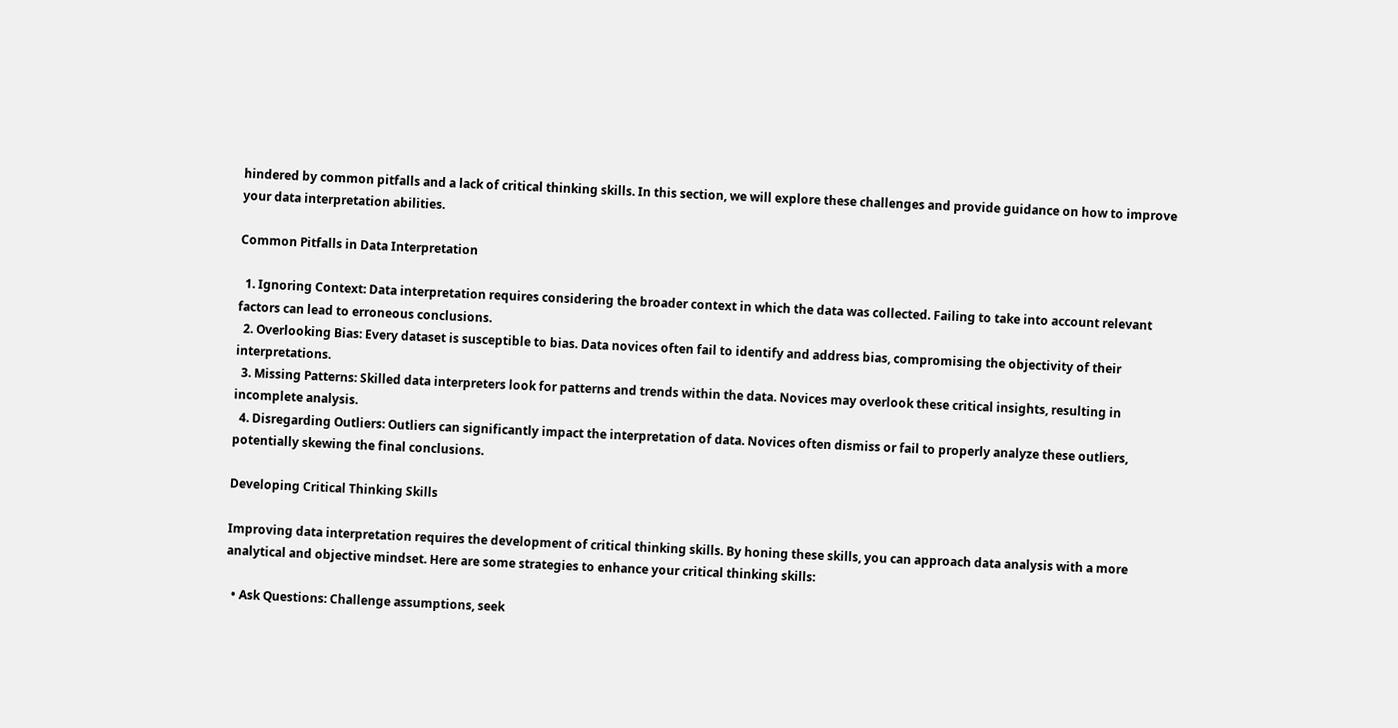hindered by common pitfalls and a lack of critical thinking skills. In this section, we will explore these challenges and provide guidance on how to improve your data interpretation abilities.

Common Pitfalls in Data Interpretation

  1. Ignoring Context: Data interpretation requires considering the broader context in which the data was collected. Failing to take into account relevant factors can lead to erroneous conclusions.
  2. Overlooking Bias: Every dataset is susceptible to bias. Data novices often fail to identify and address bias, compromising the objectivity of their interpretations.
  3. Missing Patterns: Skilled data interpreters look for patterns and trends within the data. Novices may overlook these critical insights, resulting in incomplete analysis.
  4. Disregarding Outliers: Outliers can significantly impact the interpretation of data. Novices often dismiss or fail to properly analyze these outliers, potentially skewing the final conclusions.

Developing Critical Thinking Skills

Improving data interpretation requires the development of critical thinking skills. By honing these skills, you can approach data analysis with a more analytical and objective mindset. Here are some strategies to enhance your critical thinking skills:

  • Ask Questions: Challenge assumptions, seek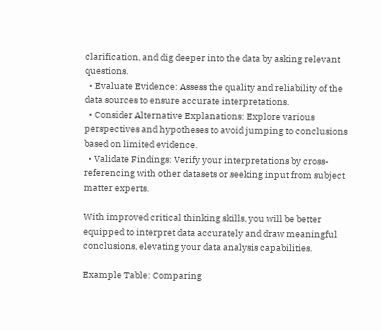clarification, and dig deeper into the data by asking relevant questions.
  • Evaluate Evidence: Assess the quality and reliability of the data sources to ensure accurate interpretations.
  • Consider Alternative Explanations: Explore various perspectives and hypotheses to avoid jumping to conclusions based on limited evidence.
  • Validate Findings: Verify your interpretations by cross-referencing with other datasets or seeking input from subject matter experts.

With improved critical thinking skills, you will be better equipped to interpret data accurately and draw meaningful conclusions, elevating your data analysis capabilities.

Example Table: Comparing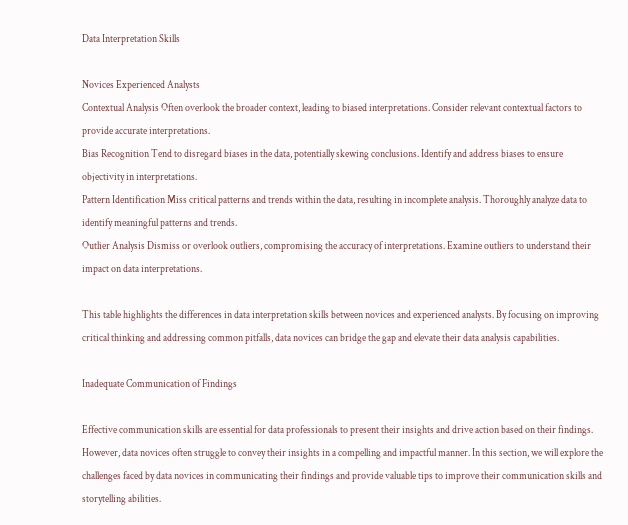Data Interpretation Skills

Novices Experienced Analysts
Contextual Analysis Often overlook the broader context, leading to biased interpretations. Consider relevant contextual factors to provide accurate interpretations.
Bias Recognition Tend to disregard biases in the data, potentially skewing conclusions. Identify and address biases to ensure objectivity in interpretations.
Pattern Identification Miss critical patterns and trends within the data, resulting in incomplete analysis. Thoroughly analyze data to identify meaningful patterns and trends.
Outlier Analysis Dismiss or overlook outliers, compromising the accuracy of interpretations. Examine outliers to understand their impact on data interpretations.

This table highlights the differences in data interpretation skills between novices and experienced analysts. By focusing on improving critical thinking and addressing common pitfalls, data novices can bridge the gap and elevate their data analysis capabilities.

Inadequate Communication of Findings

Effective communication skills are essential for data professionals to present their insights and drive action based on their findings. However, data novices often struggle to convey their insights in a compelling and impactful manner. In this section, we will explore the challenges faced by data novices in communicating their findings and provide valuable tips to improve their communication skills and storytelling abilities.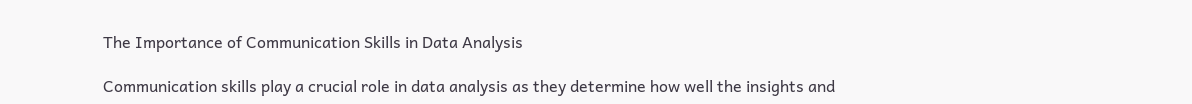The Importance of Communication Skills in Data Analysis

Communication skills play a crucial role in data analysis as they determine how well the insights and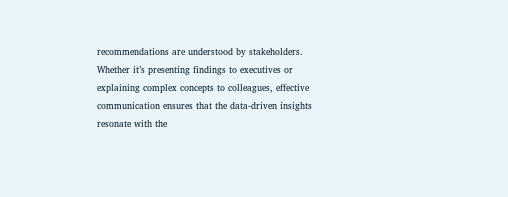recommendations are understood by stakeholders. Whether it’s presenting findings to executives or explaining complex concepts to colleagues, effective communication ensures that the data-driven insights resonate with the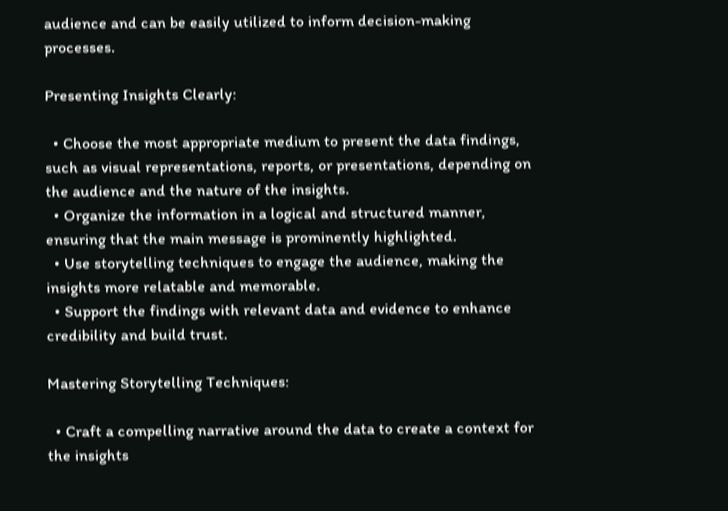audience and can be easily utilized to inform decision-making processes.

Presenting Insights Clearly:

  • Choose the most appropriate medium to present the data findings, such as visual representations, reports, or presentations, depending on the audience and the nature of the insights.
  • Organize the information in a logical and structured manner, ensuring that the main message is prominently highlighted.
  • Use storytelling techniques to engage the audience, making the insights more relatable and memorable.
  • Support the findings with relevant data and evidence to enhance credibility and build trust.

Mastering Storytelling Techniques:

  • Craft a compelling narrative around the data to create a context for the insights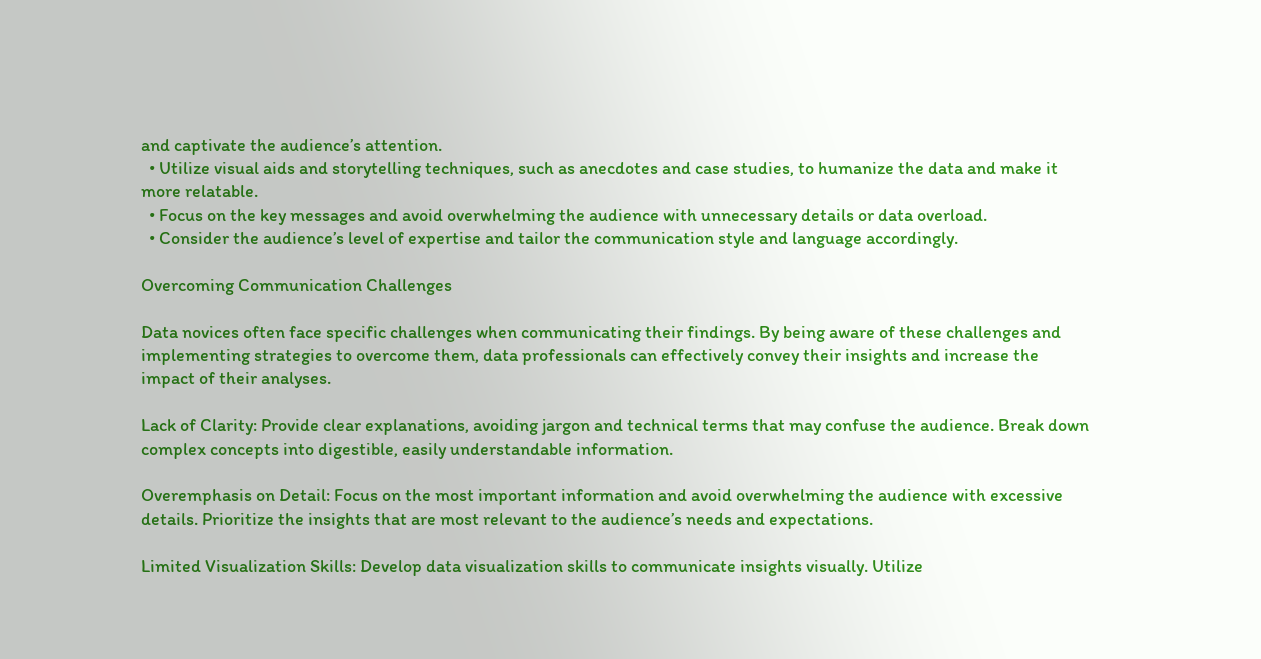and captivate the audience’s attention.
  • Utilize visual aids and storytelling techniques, such as anecdotes and case studies, to humanize the data and make it more relatable.
  • Focus on the key messages and avoid overwhelming the audience with unnecessary details or data overload.
  • Consider the audience’s level of expertise and tailor the communication style and language accordingly.

Overcoming Communication Challenges

Data novices often face specific challenges when communicating their findings. By being aware of these challenges and implementing strategies to overcome them, data professionals can effectively convey their insights and increase the impact of their analyses.

Lack of Clarity: Provide clear explanations, avoiding jargon and technical terms that may confuse the audience. Break down complex concepts into digestible, easily understandable information.

Overemphasis on Detail: Focus on the most important information and avoid overwhelming the audience with excessive details. Prioritize the insights that are most relevant to the audience’s needs and expectations.

Limited Visualization Skills: Develop data visualization skills to communicate insights visually. Utilize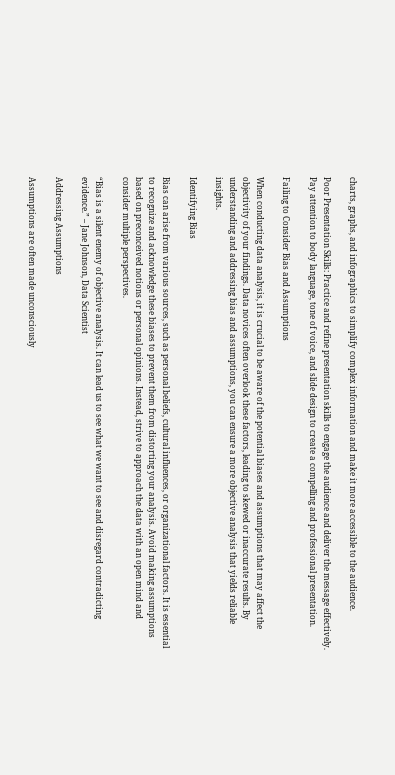charts, graphs, and infographics to simplify complex information and make it more accessible to the audience.

Poor Presentation Skills: Practice and refine presentation skills to engage the audience and deliver the message effectively. Pay attention to body language, tone of voice, and slide design to create a compelling and professional presentation.

Failing to Consider Bias and Assumptions

When conducting data analysis, it is crucial to be aware of the potential biases and assumptions that may affect the objectivity of your findings. Data novices often overlook these factors, leading to skewed or inaccurate results. By understanding and addressing bias and assumptions, you can ensure a more objective analysis that yields reliable insights.

Identifying Bias

Bias can arise from various sources, such as personal beliefs, cultural influences, or organizational factors. It is essential to recognize and acknowledge these biases to prevent them from distorting your analysis. Avoid making assumptions based on preconceived notions or personal opinions. Instead, strive to approach the data with an open mind and consider multiple perspectives.

“Bias is a silent enemy of objective analysis. It can lead us to see what we want to see and disregard contradicting evidence.” – Jane Johnson, Data Scientist

Addressing Assumptions

Assumptions are often made unconsciously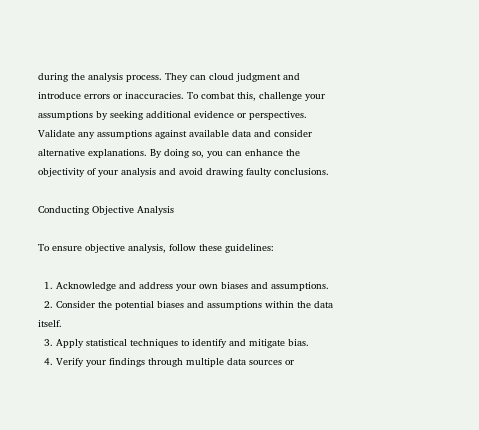during the analysis process. They can cloud judgment and introduce errors or inaccuracies. To combat this, challenge your assumptions by seeking additional evidence or perspectives. Validate any assumptions against available data and consider alternative explanations. By doing so, you can enhance the objectivity of your analysis and avoid drawing faulty conclusions.

Conducting Objective Analysis

To ensure objective analysis, follow these guidelines:

  1. Acknowledge and address your own biases and assumptions.
  2. Consider the potential biases and assumptions within the data itself.
  3. Apply statistical techniques to identify and mitigate bias.
  4. Verify your findings through multiple data sources or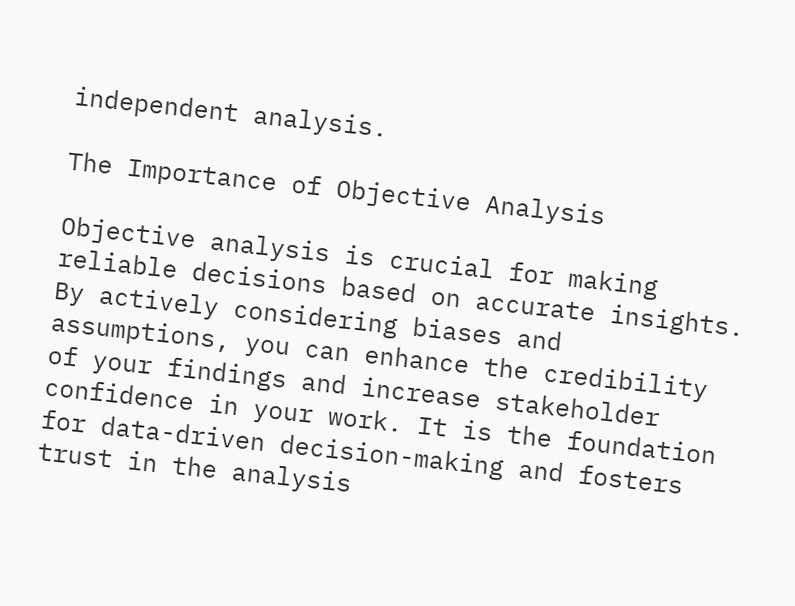independent analysis.

The Importance of Objective Analysis

Objective analysis is crucial for making reliable decisions based on accurate insights. By actively considering biases and assumptions, you can enhance the credibility of your findings and increase stakeholder confidence in your work. It is the foundation for data-driven decision-making and fosters trust in the analysis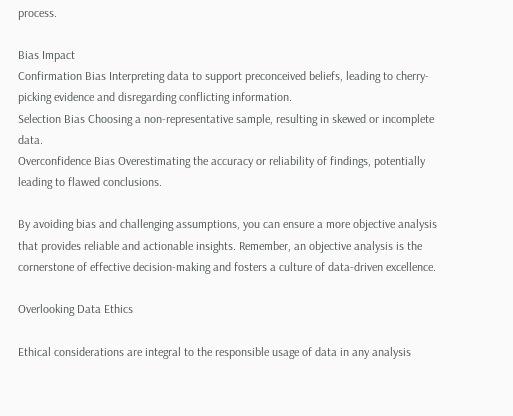process.

Bias Impact
Confirmation Bias Interpreting data to support preconceived beliefs, leading to cherry-picking evidence and disregarding conflicting information.
Selection Bias Choosing a non-representative sample, resulting in skewed or incomplete data.
Overconfidence Bias Overestimating the accuracy or reliability of findings, potentially leading to flawed conclusions.

By avoiding bias and challenging assumptions, you can ensure a more objective analysis that provides reliable and actionable insights. Remember, an objective analysis is the cornerstone of effective decision-making and fosters a culture of data-driven excellence.

Overlooking Data Ethics

Ethical considerations are integral to the responsible usage of data in any analysis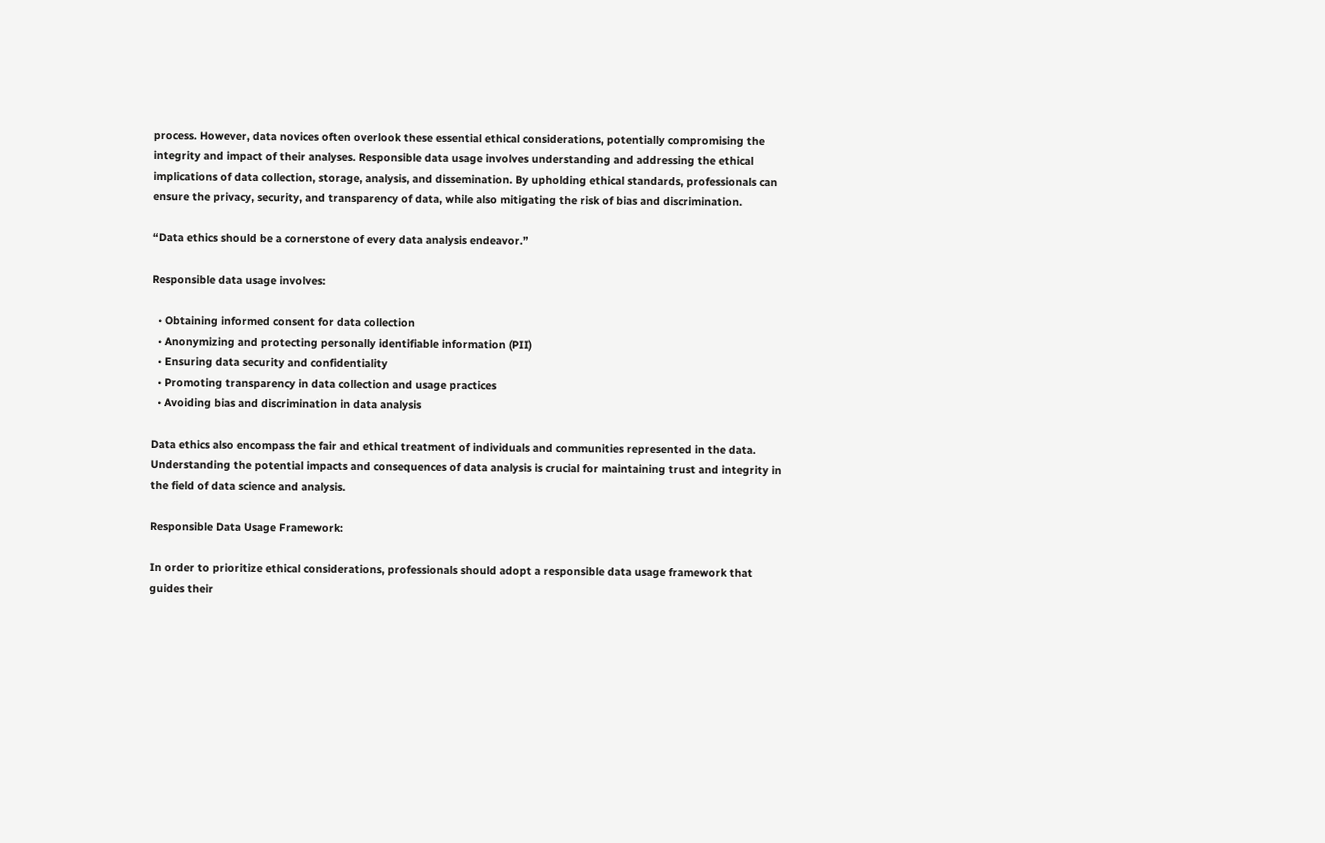process. However, data novices often overlook these essential ethical considerations, potentially compromising the integrity and impact of their analyses. Responsible data usage involves understanding and addressing the ethical implications of data collection, storage, analysis, and dissemination. By upholding ethical standards, professionals can ensure the privacy, security, and transparency of data, while also mitigating the risk of bias and discrimination.

“Data ethics should be a cornerstone of every data analysis endeavor.”

Responsible data usage involves:

  • Obtaining informed consent for data collection
  • Anonymizing and protecting personally identifiable information (PII)
  • Ensuring data security and confidentiality
  • Promoting transparency in data collection and usage practices
  • Avoiding bias and discrimination in data analysis

Data ethics also encompass the fair and ethical treatment of individuals and communities represented in the data. Understanding the potential impacts and consequences of data analysis is crucial for maintaining trust and integrity in the field of data science and analysis.

Responsible Data Usage Framework:

In order to prioritize ethical considerations, professionals should adopt a responsible data usage framework that guides their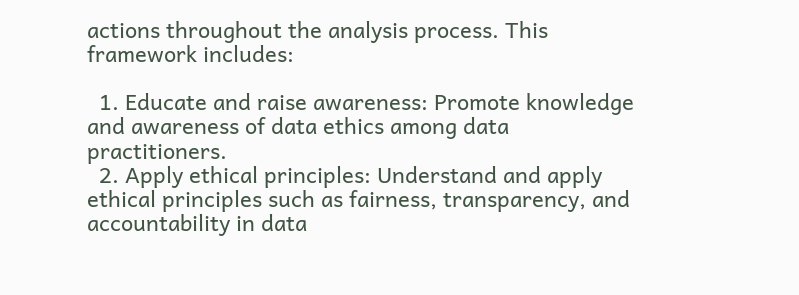actions throughout the analysis process. This framework includes:

  1. Educate and raise awareness: Promote knowledge and awareness of data ethics among data practitioners.
  2. Apply ethical principles: Understand and apply ethical principles such as fairness, transparency, and accountability in data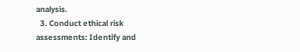analysis.
  3. Conduct ethical risk assessments: Identify and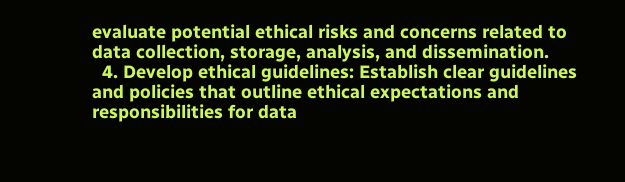evaluate potential ethical risks and concerns related to data collection, storage, analysis, and dissemination.
  4. Develop ethical guidelines: Establish clear guidelines and policies that outline ethical expectations and responsibilities for data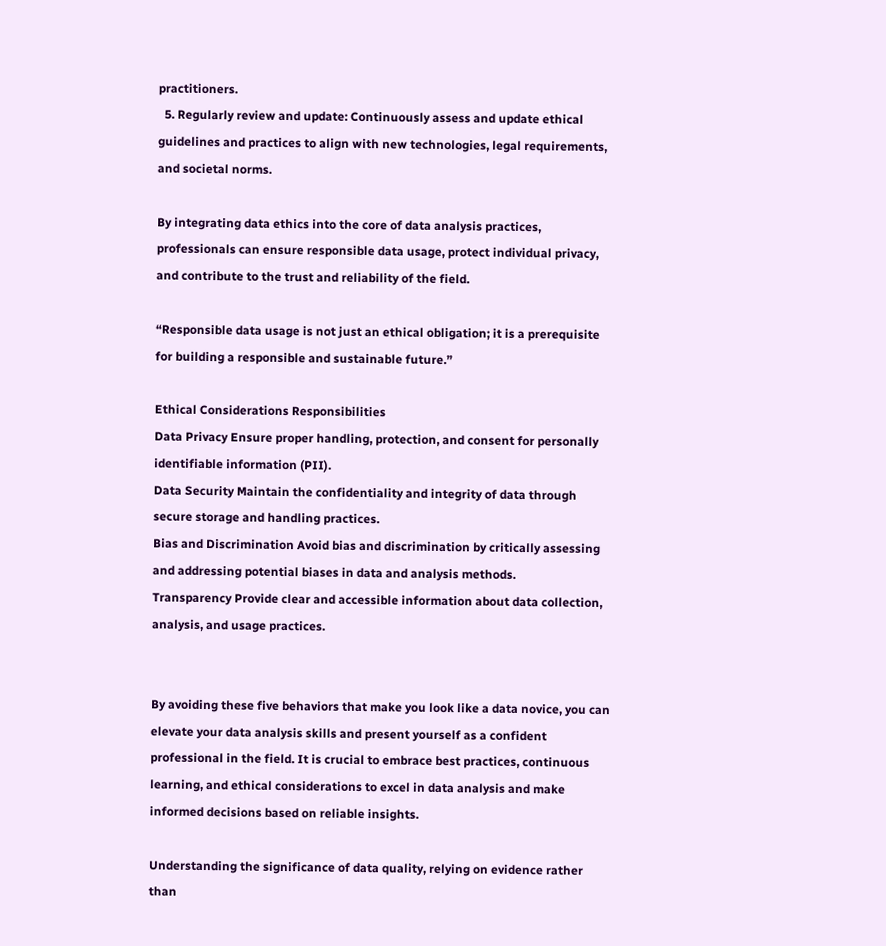practitioners.
  5. Regularly review and update: Continuously assess and update ethical guidelines and practices to align with new technologies, legal requirements, and societal norms.

By integrating data ethics into the core of data analysis practices, professionals can ensure responsible data usage, protect individual privacy, and contribute to the trust and reliability of the field.

“Responsible data usage is not just an ethical obligation; it is a prerequisite for building a responsible and sustainable future.”

Ethical Considerations Responsibilities
Data Privacy Ensure proper handling, protection, and consent for personally identifiable information (PII).
Data Security Maintain the confidentiality and integrity of data through secure storage and handling practices.
Bias and Discrimination Avoid bias and discrimination by critically assessing and addressing potential biases in data and analysis methods.
Transparency Provide clear and accessible information about data collection, analysis, and usage practices.


By avoiding these five behaviors that make you look like a data novice, you can elevate your data analysis skills and present yourself as a confident professional in the field. It is crucial to embrace best practices, continuous learning, and ethical considerations to excel in data analysis and make informed decisions based on reliable insights.

Understanding the significance of data quality, relying on evidence rather than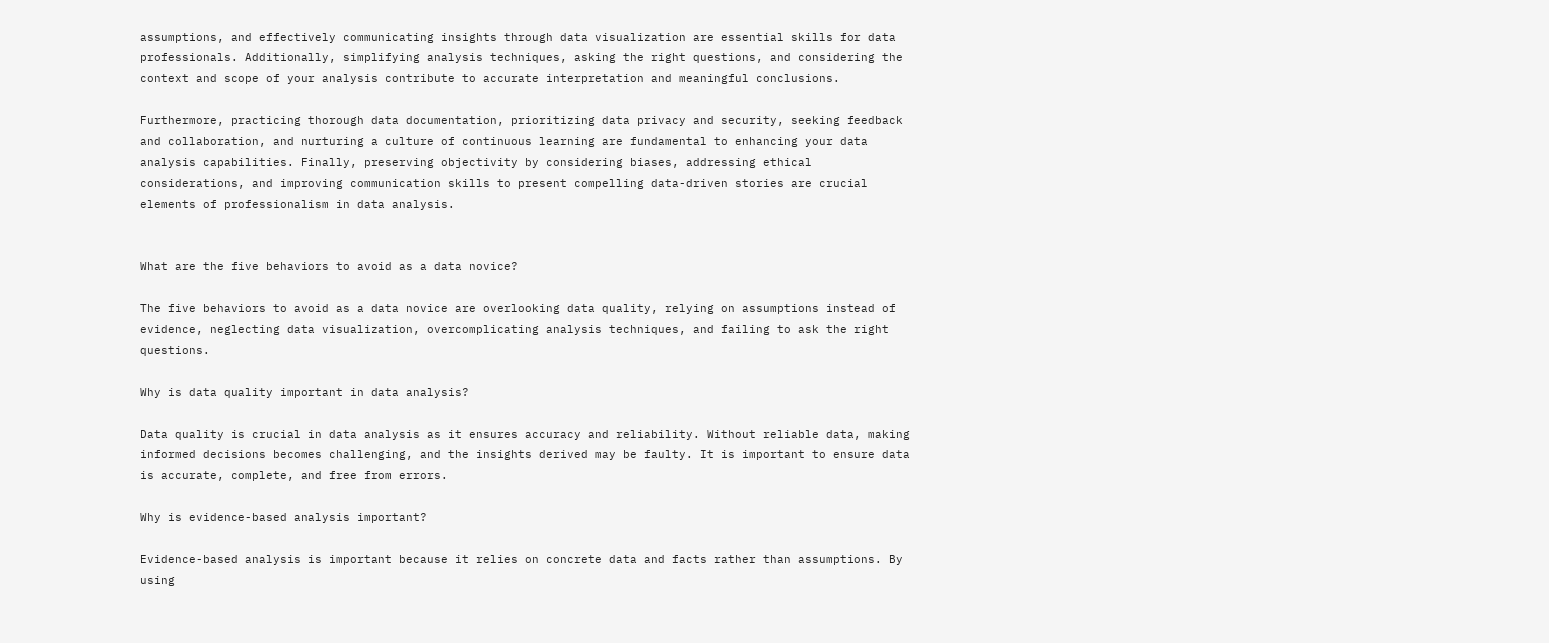assumptions, and effectively communicating insights through data visualization are essential skills for data professionals. Additionally, simplifying analysis techniques, asking the right questions, and considering the context and scope of your analysis contribute to accurate interpretation and meaningful conclusions.

Furthermore, practicing thorough data documentation, prioritizing data privacy and security, seeking feedback and collaboration, and nurturing a culture of continuous learning are fundamental to enhancing your data analysis capabilities. Finally, preserving objectivity by considering biases, addressing ethical considerations, and improving communication skills to present compelling data-driven stories are crucial elements of professionalism in data analysis.


What are the five behaviors to avoid as a data novice?

The five behaviors to avoid as a data novice are overlooking data quality, relying on assumptions instead of evidence, neglecting data visualization, overcomplicating analysis techniques, and failing to ask the right questions.

Why is data quality important in data analysis?

Data quality is crucial in data analysis as it ensures accuracy and reliability. Without reliable data, making informed decisions becomes challenging, and the insights derived may be faulty. It is important to ensure data is accurate, complete, and free from errors.

Why is evidence-based analysis important?

Evidence-based analysis is important because it relies on concrete data and facts rather than assumptions. By using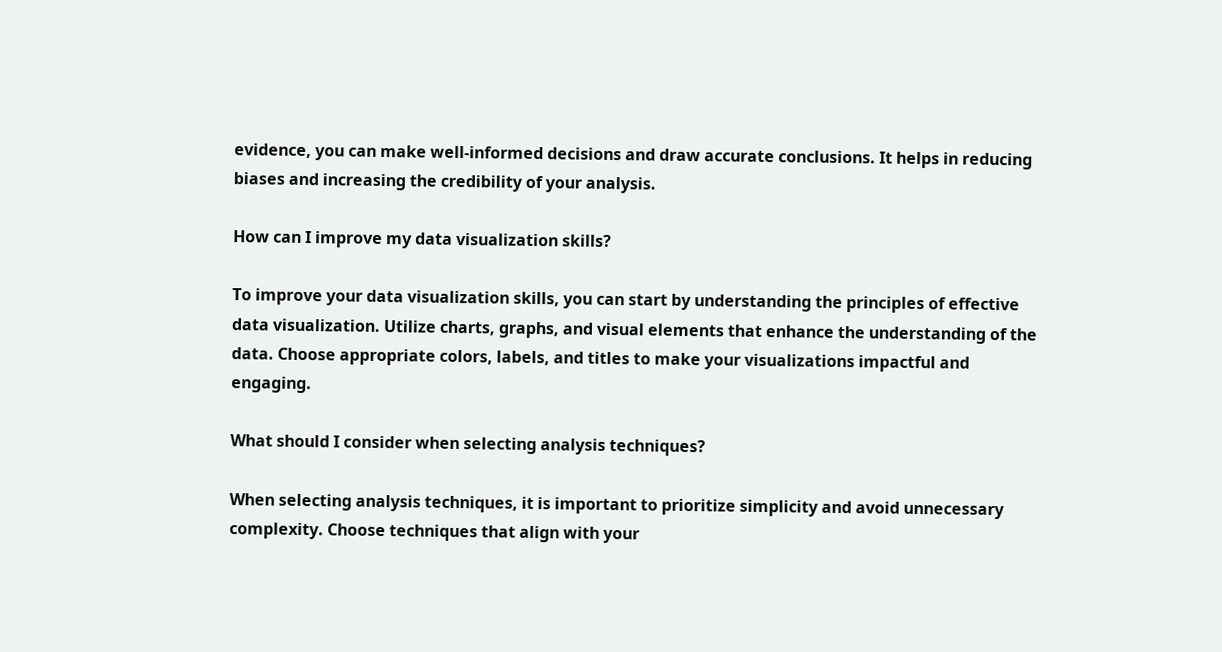evidence, you can make well-informed decisions and draw accurate conclusions. It helps in reducing biases and increasing the credibility of your analysis.

How can I improve my data visualization skills?

To improve your data visualization skills, you can start by understanding the principles of effective data visualization. Utilize charts, graphs, and visual elements that enhance the understanding of the data. Choose appropriate colors, labels, and titles to make your visualizations impactful and engaging.

What should I consider when selecting analysis techniques?

When selecting analysis techniques, it is important to prioritize simplicity and avoid unnecessary complexity. Choose techniques that align with your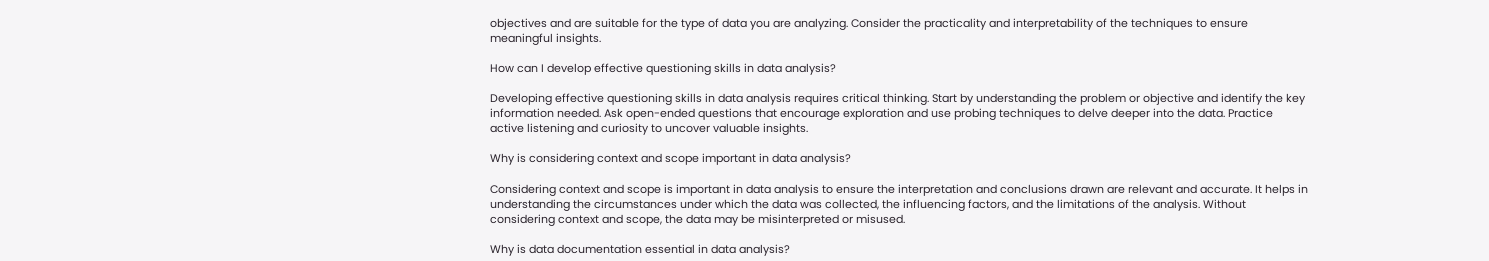objectives and are suitable for the type of data you are analyzing. Consider the practicality and interpretability of the techniques to ensure meaningful insights.

How can I develop effective questioning skills in data analysis?

Developing effective questioning skills in data analysis requires critical thinking. Start by understanding the problem or objective and identify the key information needed. Ask open-ended questions that encourage exploration and use probing techniques to delve deeper into the data. Practice active listening and curiosity to uncover valuable insights.

Why is considering context and scope important in data analysis?

Considering context and scope is important in data analysis to ensure the interpretation and conclusions drawn are relevant and accurate. It helps in understanding the circumstances under which the data was collected, the influencing factors, and the limitations of the analysis. Without considering context and scope, the data may be misinterpreted or misused.

Why is data documentation essential in data analysis?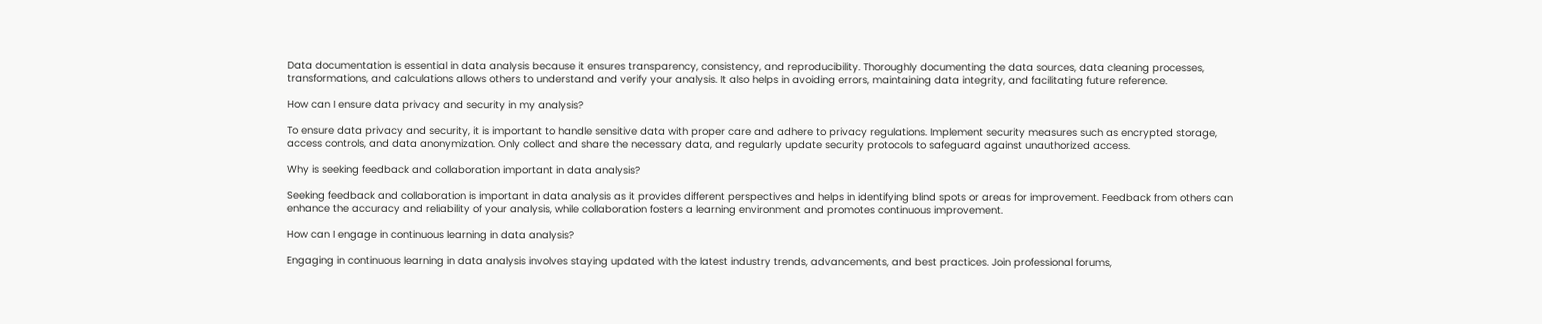Data documentation is essential in data analysis because it ensures transparency, consistency, and reproducibility. Thoroughly documenting the data sources, data cleaning processes, transformations, and calculations allows others to understand and verify your analysis. It also helps in avoiding errors, maintaining data integrity, and facilitating future reference.

How can I ensure data privacy and security in my analysis?

To ensure data privacy and security, it is important to handle sensitive data with proper care and adhere to privacy regulations. Implement security measures such as encrypted storage, access controls, and data anonymization. Only collect and share the necessary data, and regularly update security protocols to safeguard against unauthorized access.

Why is seeking feedback and collaboration important in data analysis?

Seeking feedback and collaboration is important in data analysis as it provides different perspectives and helps in identifying blind spots or areas for improvement. Feedback from others can enhance the accuracy and reliability of your analysis, while collaboration fosters a learning environment and promotes continuous improvement.

How can I engage in continuous learning in data analysis?

Engaging in continuous learning in data analysis involves staying updated with the latest industry trends, advancements, and best practices. Join professional forums,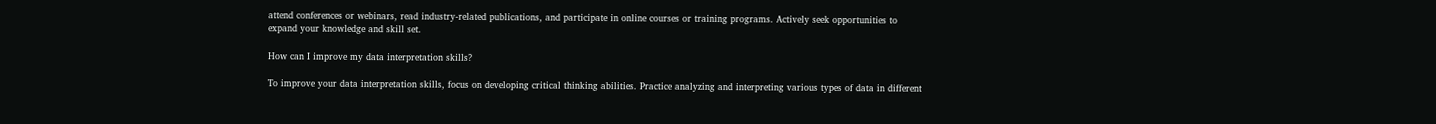attend conferences or webinars, read industry-related publications, and participate in online courses or training programs. Actively seek opportunities to expand your knowledge and skill set.

How can I improve my data interpretation skills?

To improve your data interpretation skills, focus on developing critical thinking abilities. Practice analyzing and interpreting various types of data in different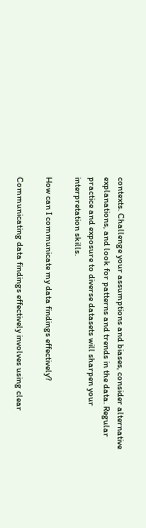contexts. Challenge your assumptions and biases, consider alternative explanations, and look for patterns and trends in the data. Regular practice and exposure to diverse datasets will sharpen your interpretation skills.

How can I communicate my data findings effectively?

Communicating data findings effectively involves using clear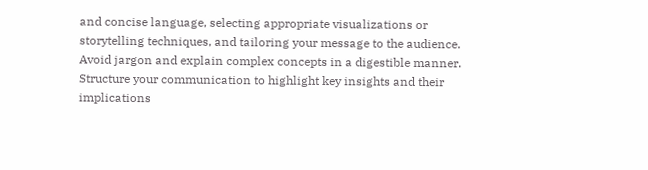and concise language, selecting appropriate visualizations or storytelling techniques, and tailoring your message to the audience. Avoid jargon and explain complex concepts in a digestible manner. Structure your communication to highlight key insights and their implications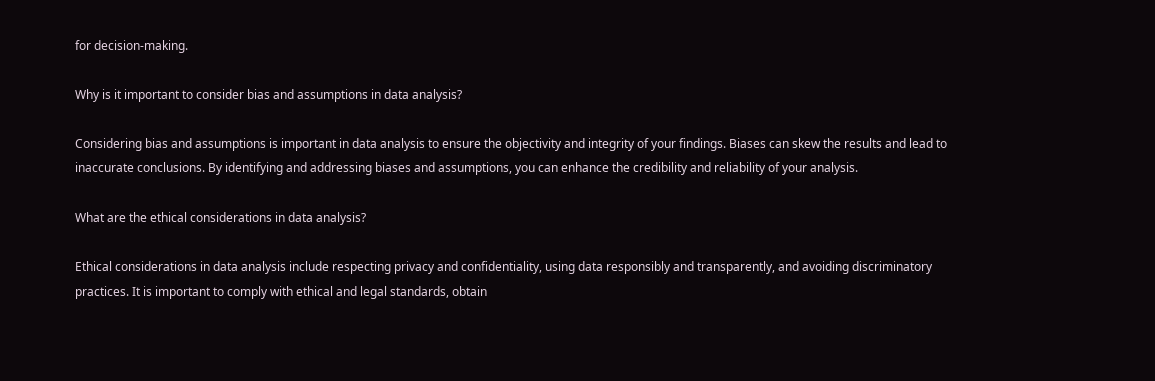for decision-making.

Why is it important to consider bias and assumptions in data analysis?

Considering bias and assumptions is important in data analysis to ensure the objectivity and integrity of your findings. Biases can skew the results and lead to inaccurate conclusions. By identifying and addressing biases and assumptions, you can enhance the credibility and reliability of your analysis.

What are the ethical considerations in data analysis?

Ethical considerations in data analysis include respecting privacy and confidentiality, using data responsibly and transparently, and avoiding discriminatory practices. It is important to comply with ethical and legal standards, obtain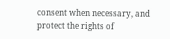consent when necessary, and protect the rights of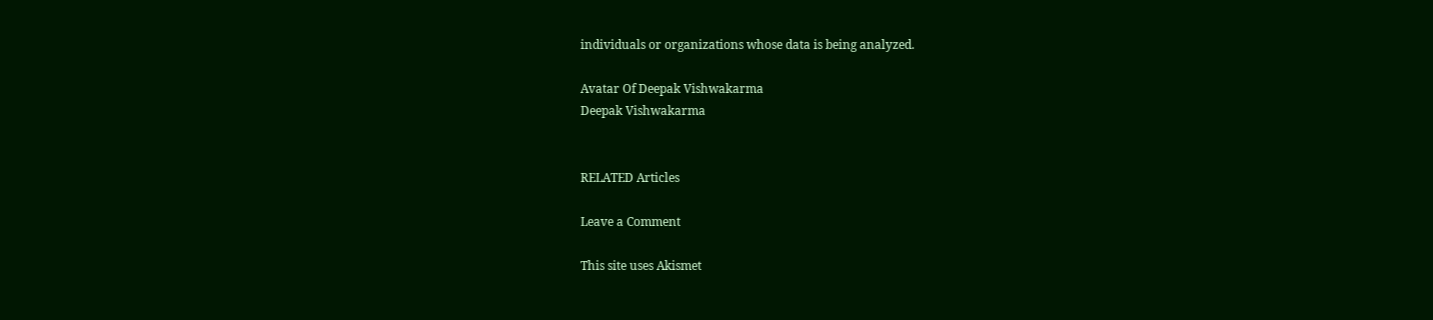individuals or organizations whose data is being analyzed.

Avatar Of Deepak Vishwakarma
Deepak Vishwakarma


RELATED Articles

Leave a Comment

This site uses Akismet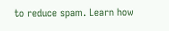to reduce spam. Learn how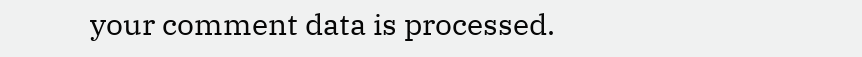your comment data is processed.